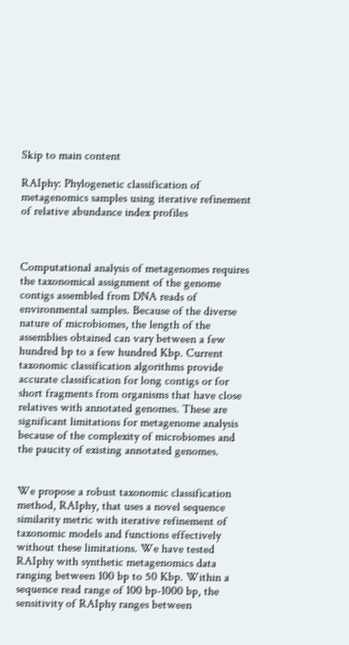Skip to main content

RAIphy: Phylogenetic classification of metagenomics samples using iterative refinement of relative abundance index profiles



Computational analysis of metagenomes requires the taxonomical assignment of the genome contigs assembled from DNA reads of environmental samples. Because of the diverse nature of microbiomes, the length of the assemblies obtained can vary between a few hundred bp to a few hundred Kbp. Current taxonomic classification algorithms provide accurate classification for long contigs or for short fragments from organisms that have close relatives with annotated genomes. These are significant limitations for metagenome analysis because of the complexity of microbiomes and the paucity of existing annotated genomes.


We propose a robust taxonomic classification method, RAIphy, that uses a novel sequence similarity metric with iterative refinement of taxonomic models and functions effectively without these limitations. We have tested RAIphy with synthetic metagenomics data ranging between 100 bp to 50 Kbp. Within a sequence read range of 100 bp-1000 bp, the sensitivity of RAIphy ranges between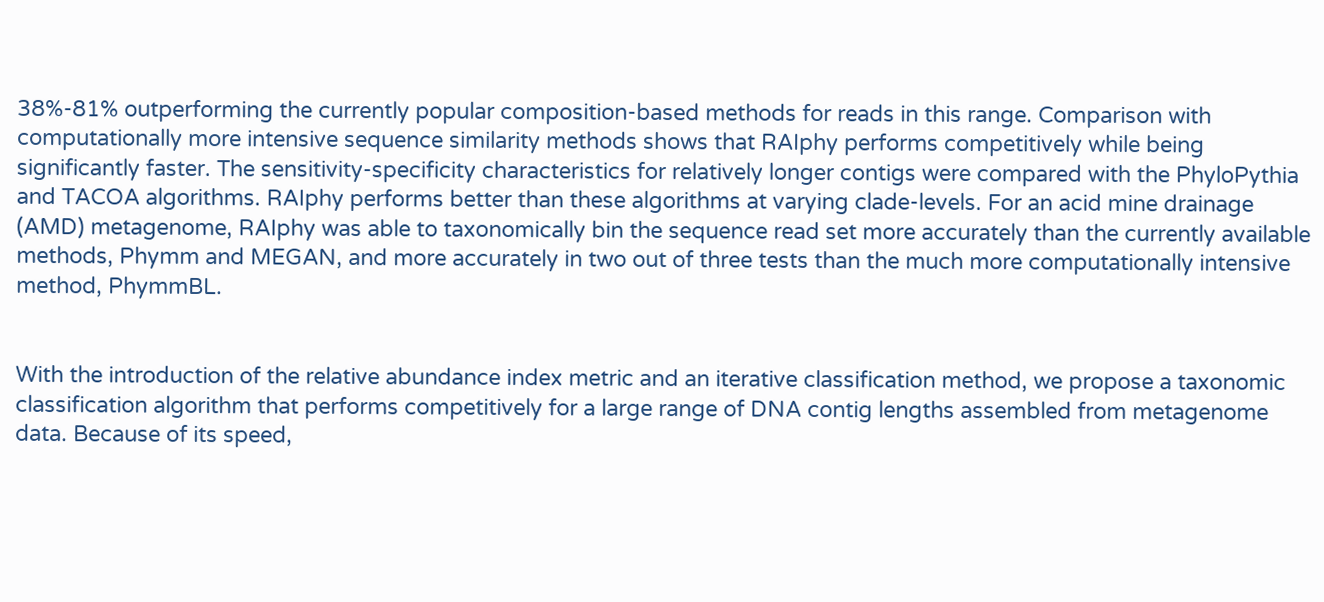38%-81% outperforming the currently popular composition-based methods for reads in this range. Comparison with computationally more intensive sequence similarity methods shows that RAIphy performs competitively while being significantly faster. The sensitivity-specificity characteristics for relatively longer contigs were compared with the PhyloPythia and TACOA algorithms. RAIphy performs better than these algorithms at varying clade-levels. For an acid mine drainage (AMD) metagenome, RAIphy was able to taxonomically bin the sequence read set more accurately than the currently available methods, Phymm and MEGAN, and more accurately in two out of three tests than the much more computationally intensive method, PhymmBL.


With the introduction of the relative abundance index metric and an iterative classification method, we propose a taxonomic classification algorithm that performs competitively for a large range of DNA contig lengths assembled from metagenome data. Because of its speed,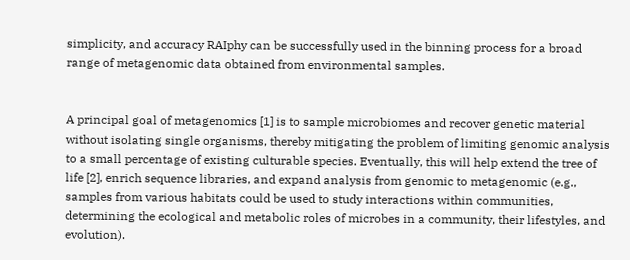simplicity, and accuracy RAIphy can be successfully used in the binning process for a broad range of metagenomic data obtained from environmental samples.


A principal goal of metagenomics [1] is to sample microbiomes and recover genetic material without isolating single organisms, thereby mitigating the problem of limiting genomic analysis to a small percentage of existing culturable species. Eventually, this will help extend the tree of life [2], enrich sequence libraries, and expand analysis from genomic to metagenomic (e.g., samples from various habitats could be used to study interactions within communities, determining the ecological and metabolic roles of microbes in a community, their lifestyles, and evolution).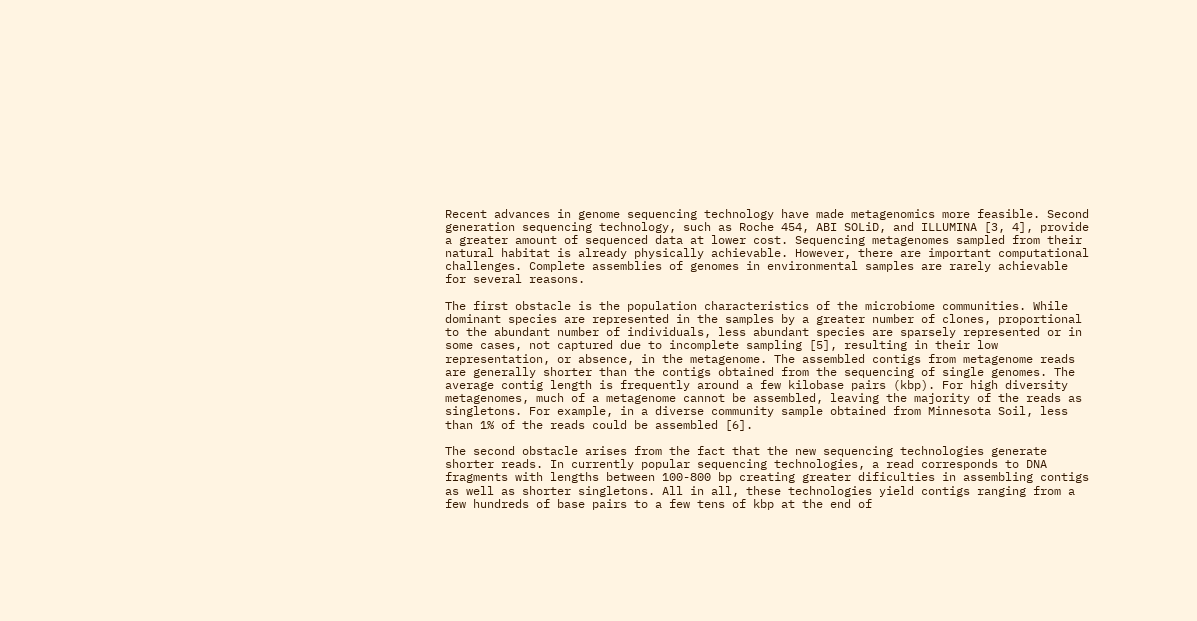Recent advances in genome sequencing technology have made metagenomics more feasible. Second generation sequencing technology, such as Roche 454, ABI SOLiD, and ILLUMINA [3, 4], provide a greater amount of sequenced data at lower cost. Sequencing metagenomes sampled from their natural habitat is already physically achievable. However, there are important computational challenges. Complete assemblies of genomes in environmental samples are rarely achievable for several reasons.

The first obstacle is the population characteristics of the microbiome communities. While dominant species are represented in the samples by a greater number of clones, proportional to the abundant number of individuals, less abundant species are sparsely represented or in some cases, not captured due to incomplete sampling [5], resulting in their low representation, or absence, in the metagenome. The assembled contigs from metagenome reads are generally shorter than the contigs obtained from the sequencing of single genomes. The average contig length is frequently around a few kilobase pairs (kbp). For high diversity metagenomes, much of a metagenome cannot be assembled, leaving the majority of the reads as singletons. For example, in a diverse community sample obtained from Minnesota Soil, less than 1% of the reads could be assembled [6].

The second obstacle arises from the fact that the new sequencing technologies generate shorter reads. In currently popular sequencing technologies, a read corresponds to DNA fragments with lengths between 100-800 bp creating greater dificulties in assembling contigs as well as shorter singletons. All in all, these technologies yield contigs ranging from a few hundreds of base pairs to a few tens of kbp at the end of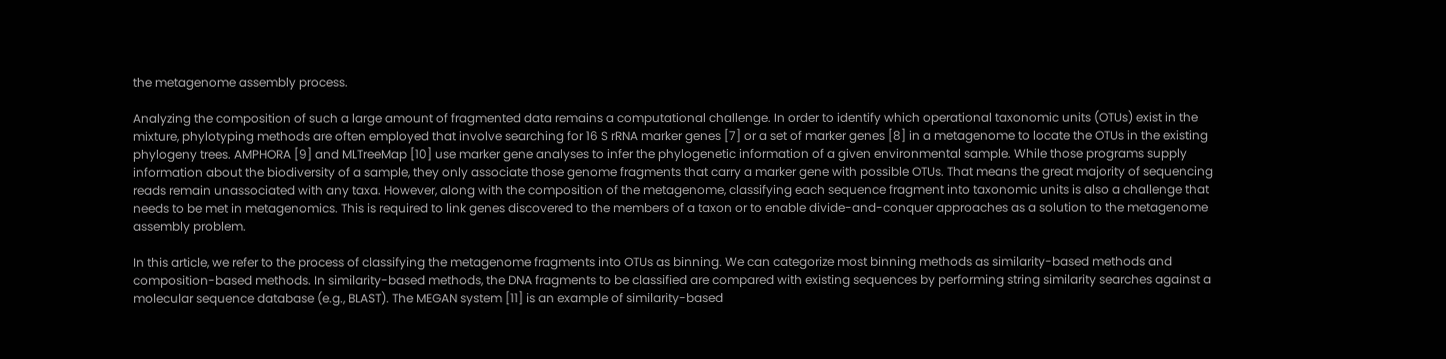the metagenome assembly process.

Analyzing the composition of such a large amount of fragmented data remains a computational challenge. In order to identify which operational taxonomic units (OTUs) exist in the mixture, phylotyping methods are often employed that involve searching for 16 S rRNA marker genes [7] or a set of marker genes [8] in a metagenome to locate the OTUs in the existing phylogeny trees. AMPHORA [9] and MLTreeMap [10] use marker gene analyses to infer the phylogenetic information of a given environmental sample. While those programs supply information about the biodiversity of a sample, they only associate those genome fragments that carry a marker gene with possible OTUs. That means the great majority of sequencing reads remain unassociated with any taxa. However, along with the composition of the metagenome, classifying each sequence fragment into taxonomic units is also a challenge that needs to be met in metagenomics. This is required to link genes discovered to the members of a taxon or to enable divide-and-conquer approaches as a solution to the metagenome assembly problem.

In this article, we refer to the process of classifying the metagenome fragments into OTUs as binning. We can categorize most binning methods as similarity-based methods and composition-based methods. In similarity-based methods, the DNA fragments to be classified are compared with existing sequences by performing string similarity searches against a molecular sequence database (e.g., BLAST). The MEGAN system [11] is an example of similarity-based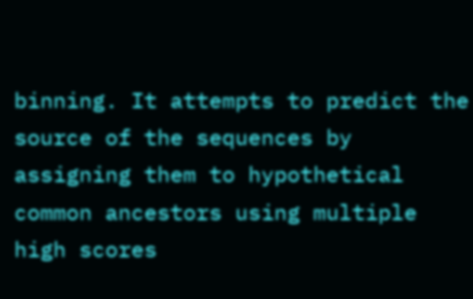binning. It attempts to predict the source of the sequences by assigning them to hypothetical common ancestors using multiple high scores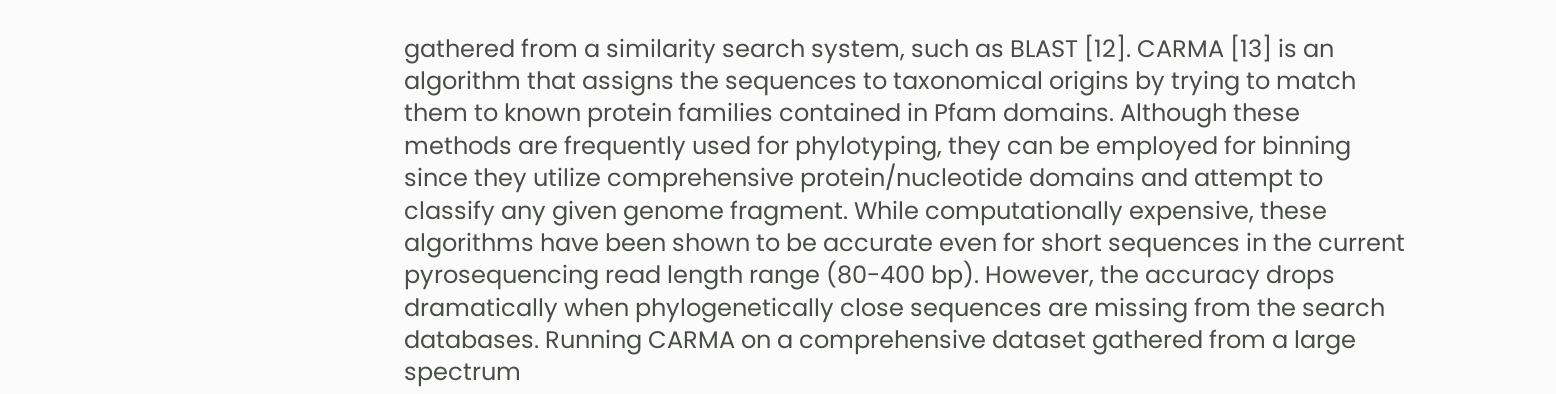gathered from a similarity search system, such as BLAST [12]. CARMA [13] is an algorithm that assigns the sequences to taxonomical origins by trying to match them to known protein families contained in Pfam domains. Although these methods are frequently used for phylotyping, they can be employed for binning since they utilize comprehensive protein/nucleotide domains and attempt to classify any given genome fragment. While computationally expensive, these algorithms have been shown to be accurate even for short sequences in the current pyrosequencing read length range (80-400 bp). However, the accuracy drops dramatically when phylogenetically close sequences are missing from the search databases. Running CARMA on a comprehensive dataset gathered from a large spectrum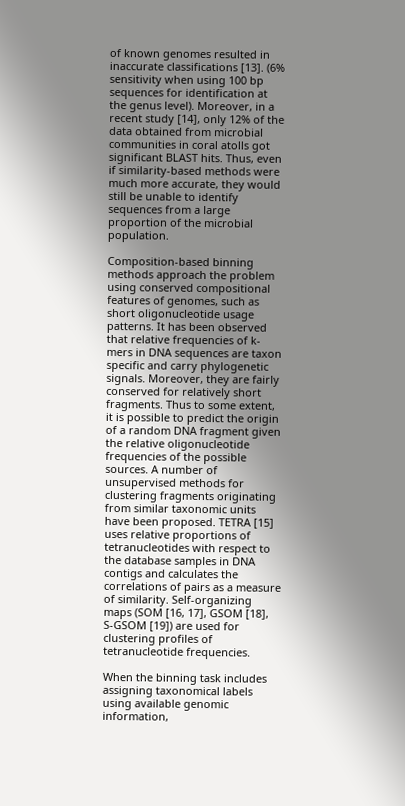of known genomes resulted in inaccurate classifications [13]. (6% sensitivity when using 100 bp sequences for identification at the genus level). Moreover, in a recent study [14], only 12% of the data obtained from microbial communities in coral atolls got significant BLAST hits. Thus, even if similarity-based methods were much more accurate, they would still be unable to identify sequences from a large proportion of the microbial population.

Composition-based binning methods approach the problem using conserved compositional features of genomes, such as short oligonucleotide usage patterns. It has been observed that relative frequencies of k-mers in DNA sequences are taxon specific and carry phylogenetic signals. Moreover, they are fairly conserved for relatively short fragments. Thus to some extent, it is possible to predict the origin of a random DNA fragment given the relative oligonucleotide frequencies of the possible sources. A number of unsupervised methods for clustering fragments originating from similar taxonomic units have been proposed. TETRA [15] uses relative proportions of tetranucleotides with respect to the database samples in DNA contigs and calculates the correlations of pairs as a measure of similarity. Self-organizing maps (SOM [16, 17], GSOM [18], S-GSOM [19]) are used for clustering profiles of tetranucleotide frequencies.

When the binning task includes assigning taxonomical labels using available genomic information,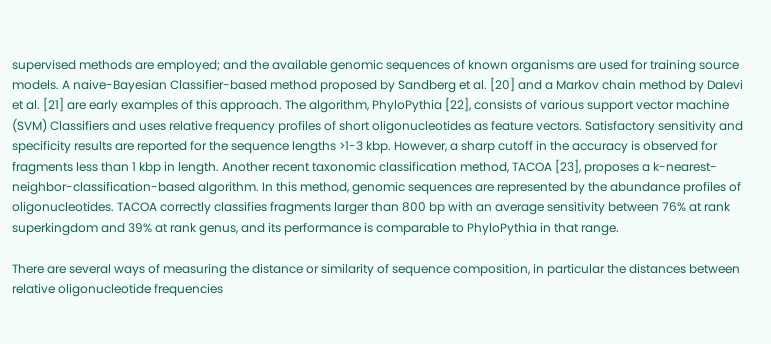supervised methods are employed; and the available genomic sequences of known organisms are used for training source models. A naive-Bayesian Classifier-based method proposed by Sandberg et al. [20] and a Markov chain method by Dalevi et al. [21] are early examples of this approach. The algorithm, PhyloPythia [22], consists of various support vector machine (SVM) Classifiers and uses relative frequency profiles of short oligonucleotides as feature vectors. Satisfactory sensitivity and specificity results are reported for the sequence lengths >1-3 kbp. However, a sharp cutoff in the accuracy is observed for fragments less than 1 kbp in length. Another recent taxonomic classification method, TACOA [23], proposes a k-nearest-neighbor-classification-based algorithm. In this method, genomic sequences are represented by the abundance profiles of oligonucleotides. TACOA correctly classifies fragments larger than 800 bp with an average sensitivity between 76% at rank superkingdom and 39% at rank genus, and its performance is comparable to PhyloPythia in that range.

There are several ways of measuring the distance or similarity of sequence composition, in particular the distances between relative oligonucleotide frequencies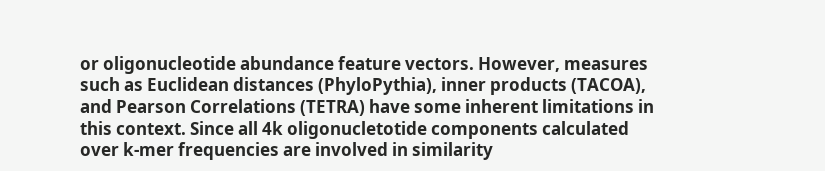or oligonucleotide abundance feature vectors. However, measures such as Euclidean distances (PhyloPythia), inner products (TACOA), and Pearson Correlations (TETRA) have some inherent limitations in this context. Since all 4k oligonucletotide components calculated over k-mer frequencies are involved in similarity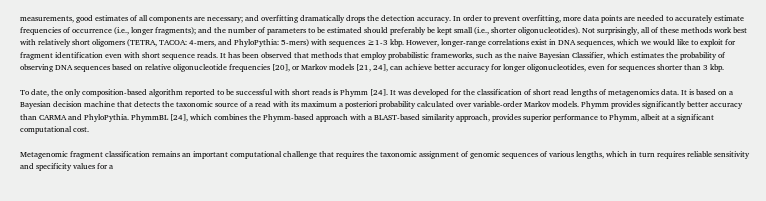measurements, good estimates of all components are necessary; and overfitting dramatically drops the detection accuracy. In order to prevent overfitting, more data points are needed to accurately estimate frequencies of occurrence (i.e., longer fragments); and the number of parameters to be estimated should preferably be kept small (i.e., shorter oligonucleotides). Not surprisingly, all of these methods work best with relatively short oligomers (TETRA, TACOA: 4-mers, and PhyloPythia: 5-mers) with sequences ≥1-3 kbp. However, longer-range correlations exist in DNA sequences, which we would like to exploit for fragment identification even with short sequence reads. It has been observed that methods that employ probabilistic frameworks, such as the naive Bayesian Classifier, which estimates the probability of observing DNA sequences based on relative oligonucleotide frequencies [20], or Markov models [21, 24], can achieve better accuracy for longer oligonucleotides, even for sequences shorter than 3 kbp.

To date, the only composition-based algorithm reported to be successful with short reads is Phymm [24]. It was developed for the classification of short read lengths of metagenomics data. It is based on a Bayesian decision machine that detects the taxonomic source of a read with its maximum a posteriori probability calculated over variable-order Markov models. Phymm provides significantly better accuracy than CARMA and PhyloPythia. PhymmBL [24], which combines the Phymm-based approach with a BLAST-based similarity approach, provides superior performance to Phymm, albeit at a significant computational cost.

Metagenomic fragment classification remains an important computational challenge that requires the taxonomic assignment of genomic sequences of various lengths, which in turn requires reliable sensitivity and specificity values for a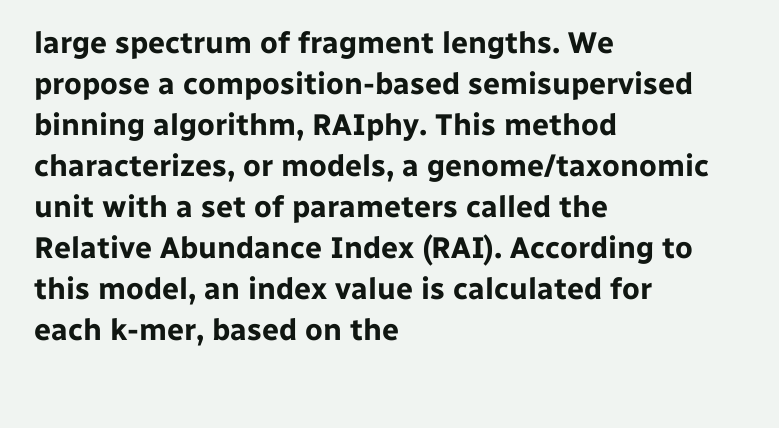large spectrum of fragment lengths. We propose a composition-based semisupervised binning algorithm, RAIphy. This method characterizes, or models, a genome/taxonomic unit with a set of parameters called the Relative Abundance Index (RAI). According to this model, an index value is calculated for each k-mer, based on the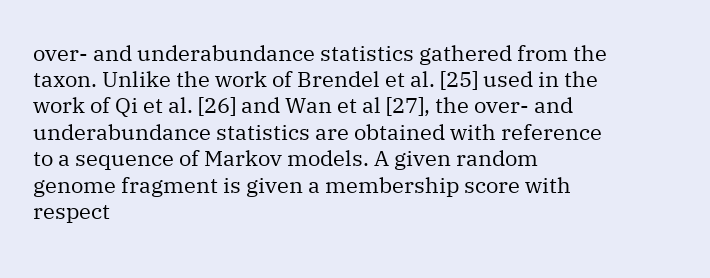over- and underabundance statistics gathered from the taxon. Unlike the work of Brendel et al. [25] used in the work of Qi et al. [26] and Wan et al [27], the over- and underabundance statistics are obtained with reference to a sequence of Markov models. A given random genome fragment is given a membership score with respect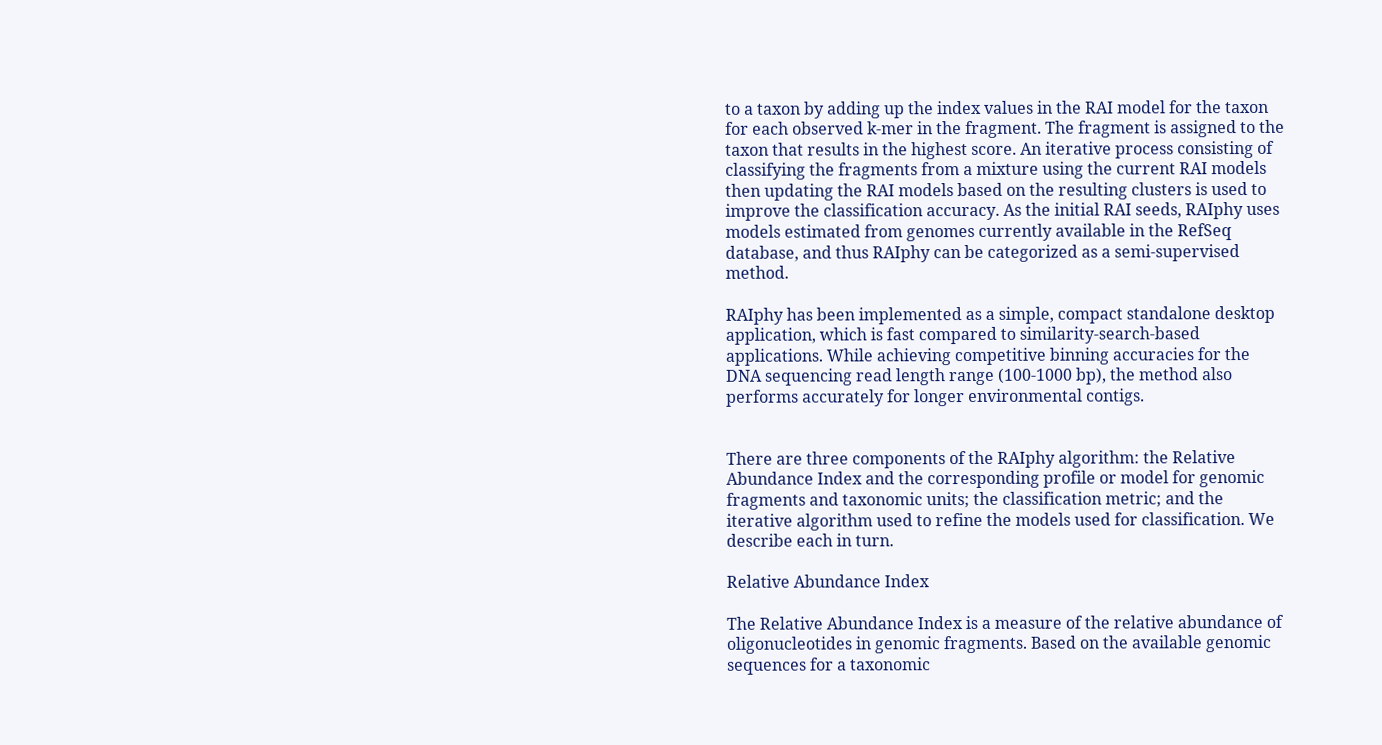to a taxon by adding up the index values in the RAI model for the taxon for each observed k-mer in the fragment. The fragment is assigned to the taxon that results in the highest score. An iterative process consisting of classifying the fragments from a mixture using the current RAI models then updating the RAI models based on the resulting clusters is used to improve the classification accuracy. As the initial RAI seeds, RAIphy uses models estimated from genomes currently available in the RefSeq database, and thus RAIphy can be categorized as a semi-supervised method.

RAIphy has been implemented as a simple, compact standalone desktop application, which is fast compared to similarity-search-based applications. While achieving competitive binning accuracies for the DNA sequencing read length range (100-1000 bp), the method also performs accurately for longer environmental contigs.


There are three components of the RAIphy algorithm: the Relative Abundance Index and the corresponding profile or model for genomic fragments and taxonomic units; the classification metric; and the iterative algorithm used to refine the models used for classification. We describe each in turn.

Relative Abundance Index

The Relative Abundance Index is a measure of the relative abundance of oligonucleotides in genomic fragments. Based on the available genomic sequences for a taxonomic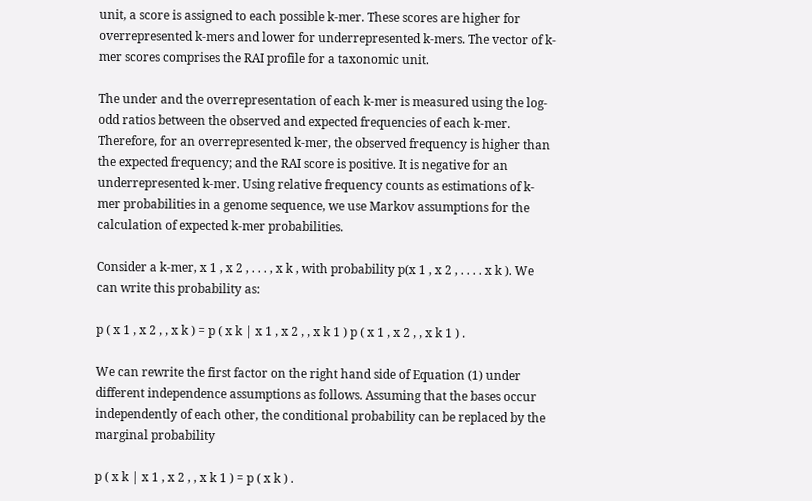unit, a score is assigned to each possible k-mer. These scores are higher for overrepresented k-mers and lower for underrepresented k-mers. The vector of k-mer scores comprises the RAI profile for a taxonomic unit.

The under and the overrepresentation of each k-mer is measured using the log-odd ratios between the observed and expected frequencies of each k-mer. Therefore, for an overrepresented k-mer, the observed frequency is higher than the expected frequency; and the RAI score is positive. It is negative for an underrepresented k-mer. Using relative frequency counts as estimations of k-mer probabilities in a genome sequence, we use Markov assumptions for the calculation of expected k-mer probabilities.

Consider a k-mer, x 1 , x 2 , . . . , x k , with probability p(x 1 , x 2 , . . . . x k ). We can write this probability as:

p ( x 1 , x 2 , , x k ) = p ( x k | x 1 , x 2 , , x k 1 ) p ( x 1 , x 2 , , x k 1 ) .

We can rewrite the first factor on the right hand side of Equation (1) under different independence assumptions as follows. Assuming that the bases occur independently of each other, the conditional probability can be replaced by the marginal probability

p ( x k | x 1 , x 2 , , x k 1 ) = p ( x k ) .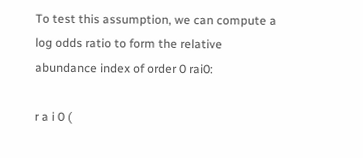To test this assumption, we can compute a log odds ratio to form the relative abundance index of order 0 rai0:

r a i 0 (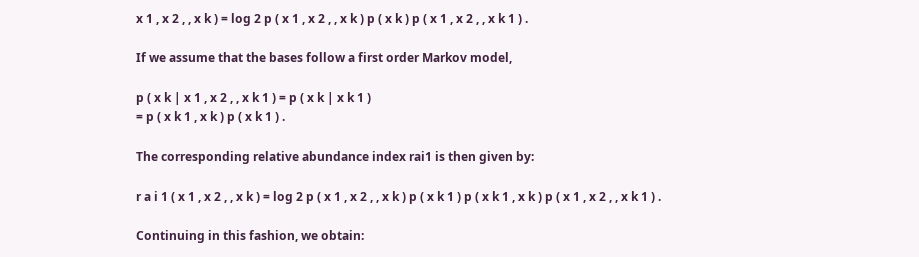x 1 , x 2 , , x k ) = log 2 p ( x 1 , x 2 , , x k ) p ( x k ) p ( x 1 , x 2 , , x k 1 ) .

If we assume that the bases follow a first order Markov model,

p ( x k | x 1 , x 2 , , x k 1 ) = p ( x k | x k 1 )
= p ( x k 1 , x k ) p ( x k 1 ) .

The corresponding relative abundance index rai1 is then given by:

r a i 1 ( x 1 , x 2 , , x k ) = log 2 p ( x 1 , x 2 , , x k ) p ( x k 1 ) p ( x k 1 , x k ) p ( x 1 , x 2 , , x k 1 ) .

Continuing in this fashion, we obtain: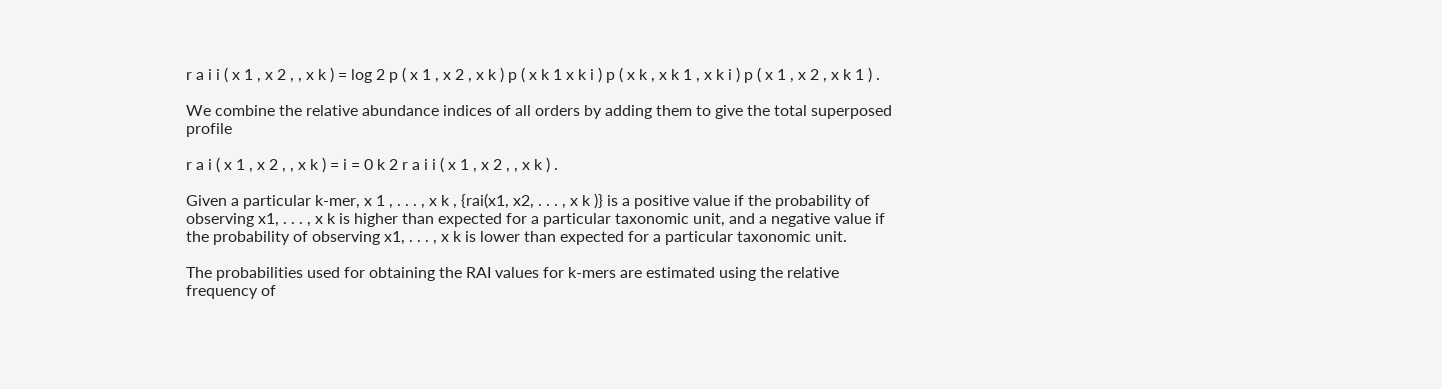r a i i ( x 1 , x 2 , , x k ) = log 2 p ( x 1 , x 2 , x k ) p ( x k 1 x k i ) p ( x k , x k 1 , x k i ) p ( x 1 , x 2 , x k 1 ) .

We combine the relative abundance indices of all orders by adding them to give the total superposed profile

r a i ( x 1 , x 2 , , x k ) = i = 0 k 2 r a i i ( x 1 , x 2 , , x k ) .

Given a particular k-mer, x 1 , . . . , x k , {rai(x1, x2, . . . , x k )} is a positive value if the probability of observing x1, . . . , x k is higher than expected for a particular taxonomic unit, and a negative value if the probability of observing x1, . . . , x k is lower than expected for a particular taxonomic unit.

The probabilities used for obtaining the RAI values for k-mers are estimated using the relative frequency of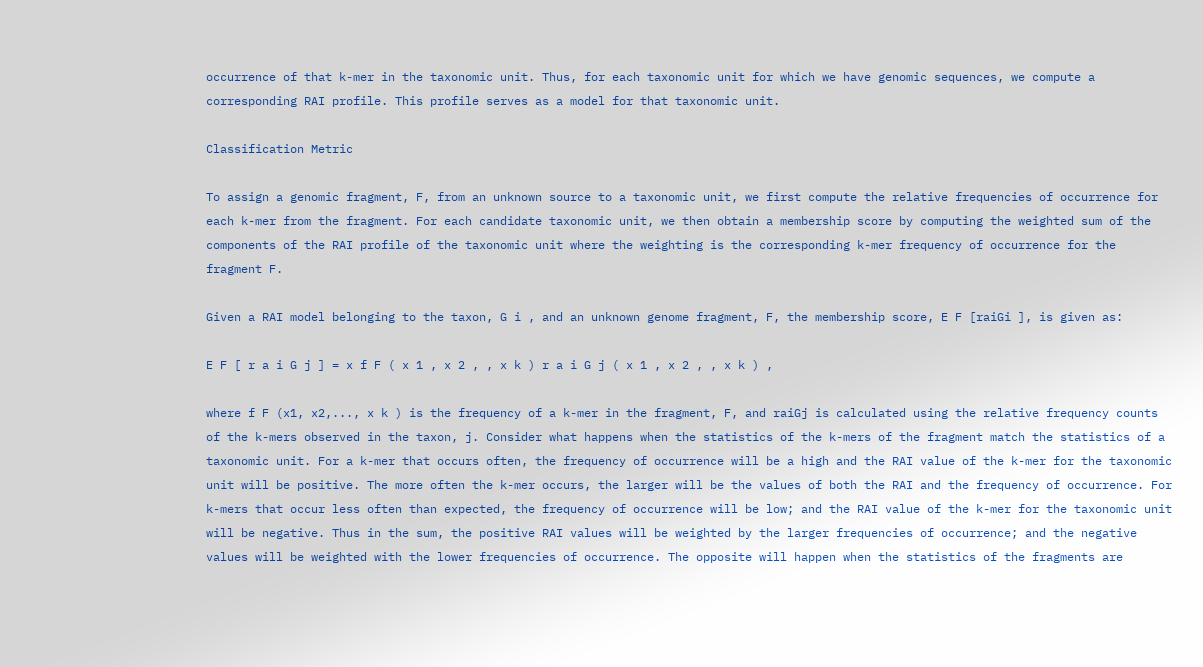occurrence of that k-mer in the taxonomic unit. Thus, for each taxonomic unit for which we have genomic sequences, we compute a corresponding RAI profile. This profile serves as a model for that taxonomic unit.

Classification Metric

To assign a genomic fragment, F, from an unknown source to a taxonomic unit, we first compute the relative frequencies of occurrence for each k-mer from the fragment. For each candidate taxonomic unit, we then obtain a membership score by computing the weighted sum of the components of the RAI profile of the taxonomic unit where the weighting is the corresponding k-mer frequency of occurrence for the fragment F.

Given a RAI model belonging to the taxon, G i , and an unknown genome fragment, F, the membership score, E F [raiGi ], is given as:

E F [ r a i G j ] = x f F ( x 1 , x 2 , , x k ) r a i G j ( x 1 , x 2 , , x k ) ,

where f F (x1, x2,..., x k ) is the frequency of a k-mer in the fragment, F, and raiGj is calculated using the relative frequency counts of the k-mers observed in the taxon, j. Consider what happens when the statistics of the k-mers of the fragment match the statistics of a taxonomic unit. For a k-mer that occurs often, the frequency of occurrence will be a high and the RAI value of the k-mer for the taxonomic unit will be positive. The more often the k-mer occurs, the larger will be the values of both the RAI and the frequency of occurrence. For k-mers that occur less often than expected, the frequency of occurrence will be low; and the RAI value of the k-mer for the taxonomic unit will be negative. Thus in the sum, the positive RAI values will be weighted by the larger frequencies of occurrence; and the negative values will be weighted with the lower frequencies of occurrence. The opposite will happen when the statistics of the fragments are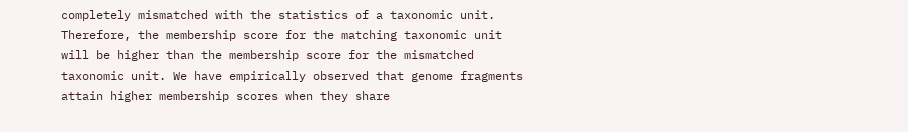completely mismatched with the statistics of a taxonomic unit. Therefore, the membership score for the matching taxonomic unit will be higher than the membership score for the mismatched taxonomic unit. We have empirically observed that genome fragments attain higher membership scores when they share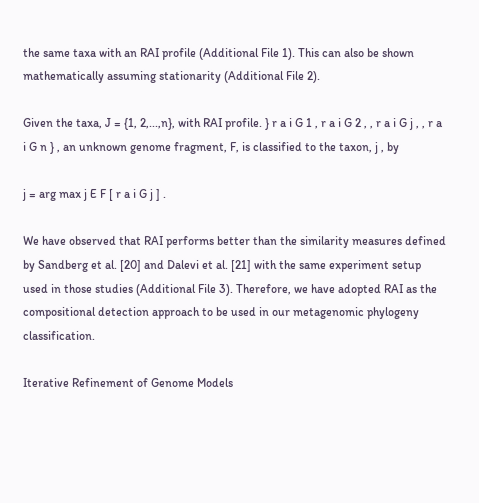the same taxa with an RAI profile (Additional File 1). This can also be shown mathematically assuming stationarity (Additional File 2).

Given the taxa, J = {1, 2,...,n}, with RAI profile. } r a i G 1 , r a i G 2 , , r a i G j , , r a i G n } , an unknown genome fragment, F, is classified to the taxon, j , by

j = arg max j E F [ r a i G j ] .

We have observed that RAI performs better than the similarity measures defined by Sandberg et al. [20] and Dalevi et al. [21] with the same experiment setup used in those studies (Additional File 3). Therefore, we have adopted RAI as the compositional detection approach to be used in our metagenomic phylogeny classification.

Iterative Refinement of Genome Models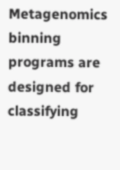Metagenomics binning programs are designed for classifying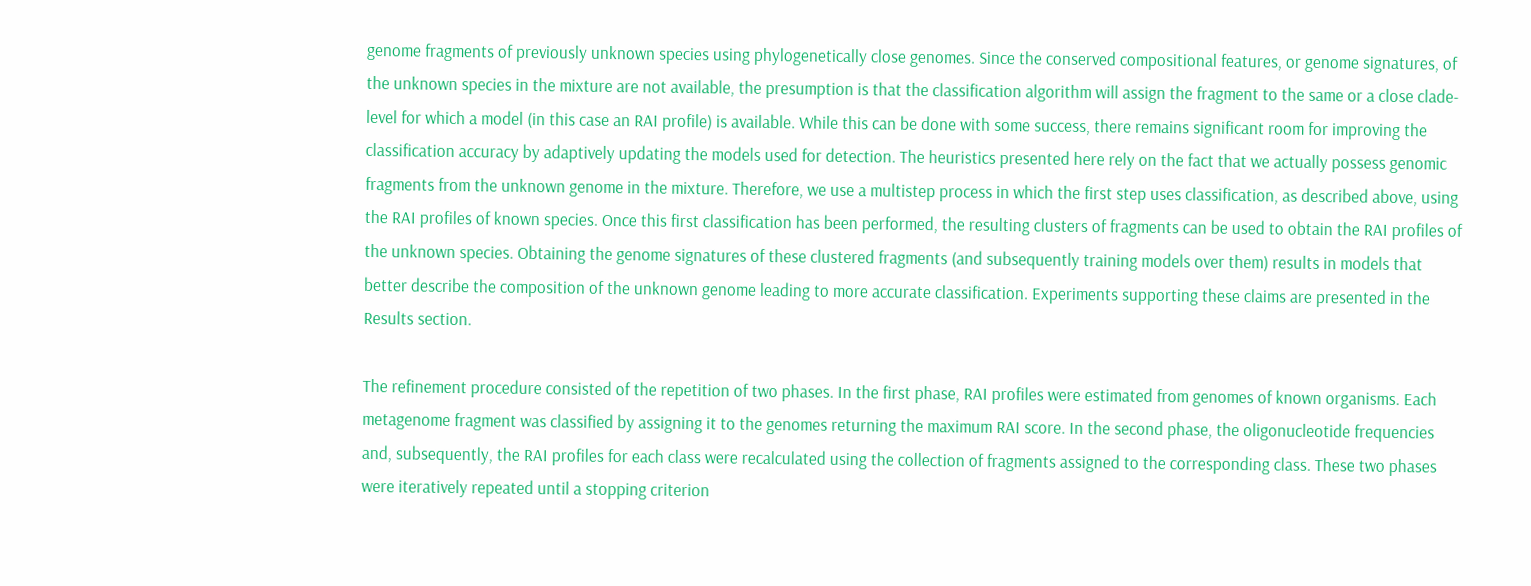genome fragments of previously unknown species using phylogenetically close genomes. Since the conserved compositional features, or genome signatures, of the unknown species in the mixture are not available, the presumption is that the classification algorithm will assign the fragment to the same or a close clade-level for which a model (in this case an RAI profile) is available. While this can be done with some success, there remains significant room for improving the classification accuracy by adaptively updating the models used for detection. The heuristics presented here rely on the fact that we actually possess genomic fragments from the unknown genome in the mixture. Therefore, we use a multistep process in which the first step uses classification, as described above, using the RAI profiles of known species. Once this first classification has been performed, the resulting clusters of fragments can be used to obtain the RAI profiles of the unknown species. Obtaining the genome signatures of these clustered fragments (and subsequently training models over them) results in models that better describe the composition of the unknown genome leading to more accurate classification. Experiments supporting these claims are presented in the Results section.

The refinement procedure consisted of the repetition of two phases. In the first phase, RAI profiles were estimated from genomes of known organisms. Each metagenome fragment was classified by assigning it to the genomes returning the maximum RAI score. In the second phase, the oligonucleotide frequencies and, subsequently, the RAI profiles for each class were recalculated using the collection of fragments assigned to the corresponding class. These two phases were iteratively repeated until a stopping criterion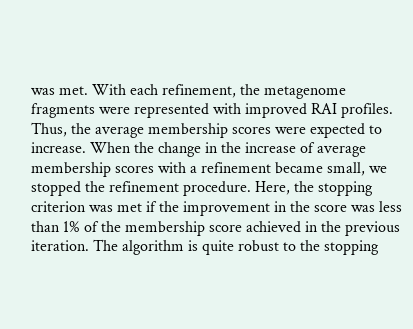was met. With each refinement, the metagenome fragments were represented with improved RAI profiles. Thus, the average membership scores were expected to increase. When the change in the increase of average membership scores with a refinement became small, we stopped the refinement procedure. Here, the stopping criterion was met if the improvement in the score was less than 1% of the membership score achieved in the previous iteration. The algorithm is quite robust to the stopping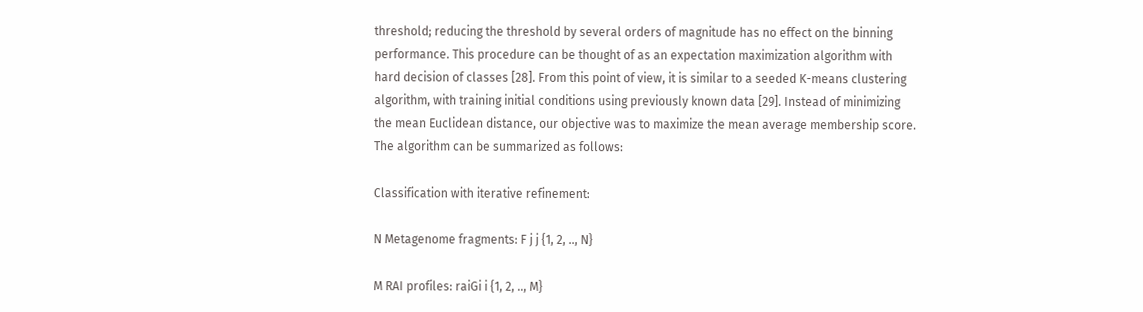threshold; reducing the threshold by several orders of magnitude has no effect on the binning performance. This procedure can be thought of as an expectation maximization algorithm with hard decision of classes [28]. From this point of view, it is similar to a seeded K-means clustering algorithm, with training initial conditions using previously known data [29]. Instead of minimizing the mean Euclidean distance, our objective was to maximize the mean average membership score. The algorithm can be summarized as follows:

Classification with iterative refinement:

N Metagenome fragments: F j j {1, 2, .., N}

M RAI profiles: raiGi i {1, 2, .., M}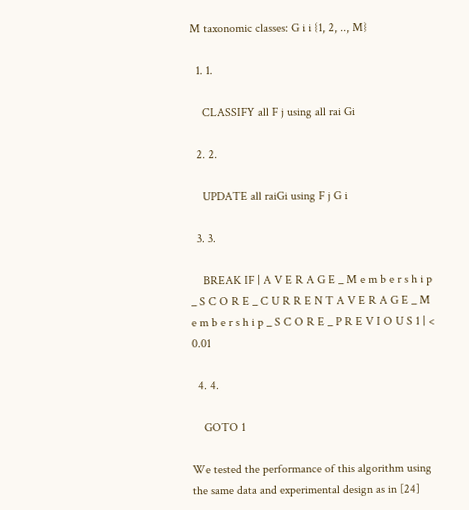M taxonomic classes: G i i {1, 2, .., M}

  1. 1.

    CLASSIFY all F j using all rai Gi

  2. 2.

    UPDATE all raiGi using F j G i

  3. 3.

    BREAK IF | A V E R A G E _ M e m b e r s h i p _ S C O R E _ C U R R E N T A V E R A G E _ M e m b e r s h i p _ S C O R E _ P R E V I O U S 1 | < 0.01

  4. 4.

    GOTO 1

We tested the performance of this algorithm using the same data and experimental design as in [24]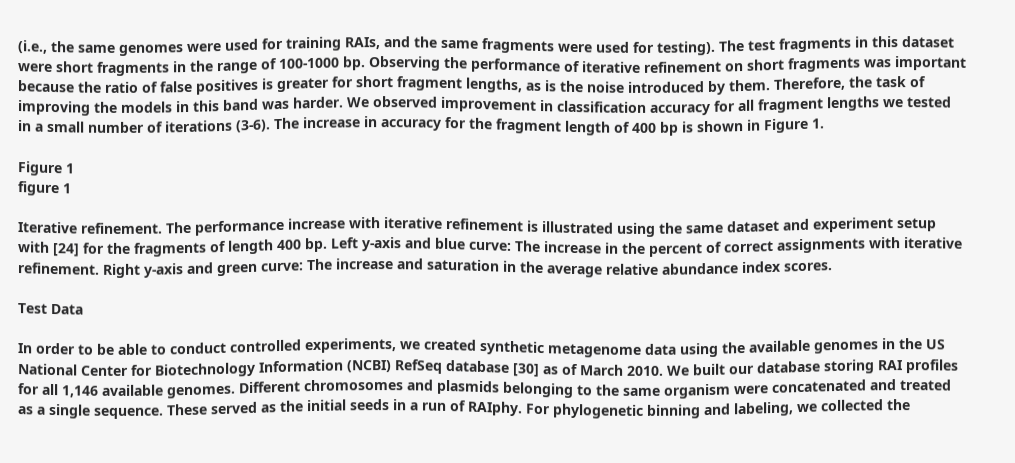(i.e., the same genomes were used for training RAIs, and the same fragments were used for testing). The test fragments in this dataset were short fragments in the range of 100-1000 bp. Observing the performance of iterative refinement on short fragments was important because the ratio of false positives is greater for short fragment lengths, as is the noise introduced by them. Therefore, the task of improving the models in this band was harder. We observed improvement in classification accuracy for all fragment lengths we tested in a small number of iterations (3-6). The increase in accuracy for the fragment length of 400 bp is shown in Figure 1.

Figure 1
figure 1

Iterative refinement. The performance increase with iterative refinement is illustrated using the same dataset and experiment setup with [24] for the fragments of length 400 bp. Left y-axis and blue curve: The increase in the percent of correct assignments with iterative refinement. Right y-axis and green curve: The increase and saturation in the average relative abundance index scores.

Test Data

In order to be able to conduct controlled experiments, we created synthetic metagenome data using the available genomes in the US National Center for Biotechnology Information (NCBI) RefSeq database [30] as of March 2010. We built our database storing RAI profiles for all 1,146 available genomes. Different chromosomes and plasmids belonging to the same organism were concatenated and treated as a single sequence. These served as the initial seeds in a run of RAIphy. For phylogenetic binning and labeling, we collected the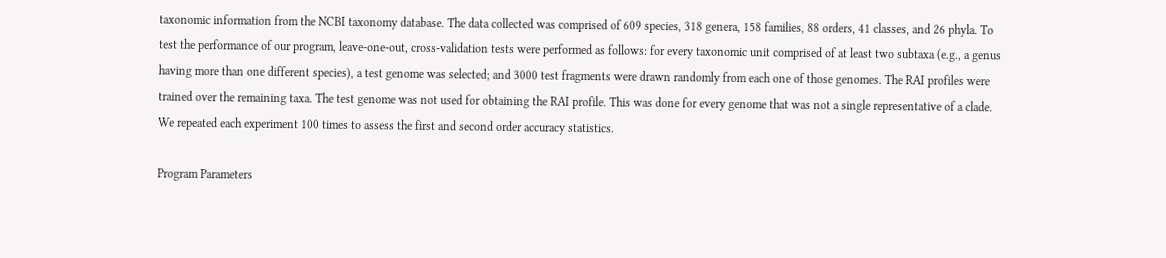taxonomic information from the NCBI taxonomy database. The data collected was comprised of 609 species, 318 genera, 158 families, 88 orders, 41 classes, and 26 phyla. To test the performance of our program, leave-one-out, cross-validation tests were performed as follows: for every taxonomic unit comprised of at least two subtaxa (e.g., a genus having more than one different species), a test genome was selected; and 3000 test fragments were drawn randomly from each one of those genomes. The RAI profiles were trained over the remaining taxa. The test genome was not used for obtaining the RAI profile. This was done for every genome that was not a single representative of a clade. We repeated each experiment 100 times to assess the first and second order accuracy statistics.

Program Parameters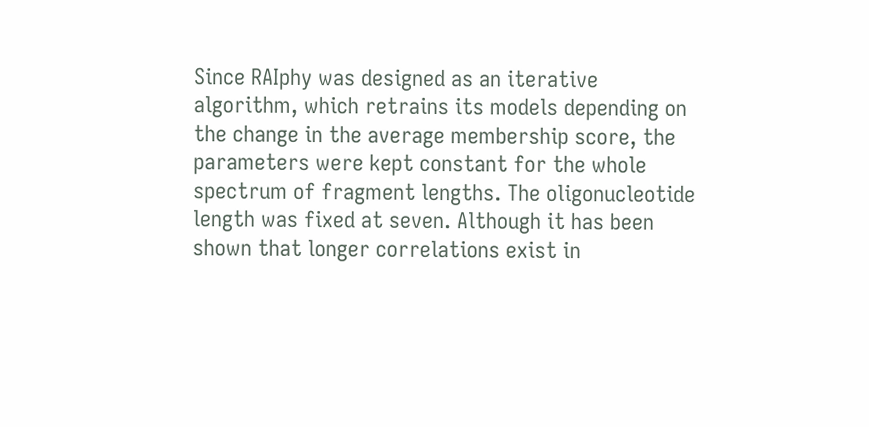Since RAIphy was designed as an iterative algorithm, which retrains its models depending on the change in the average membership score, the parameters were kept constant for the whole spectrum of fragment lengths. The oligonucleotide length was fixed at seven. Although it has been shown that longer correlations exist in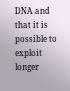DNA and that it is possible to exploit longer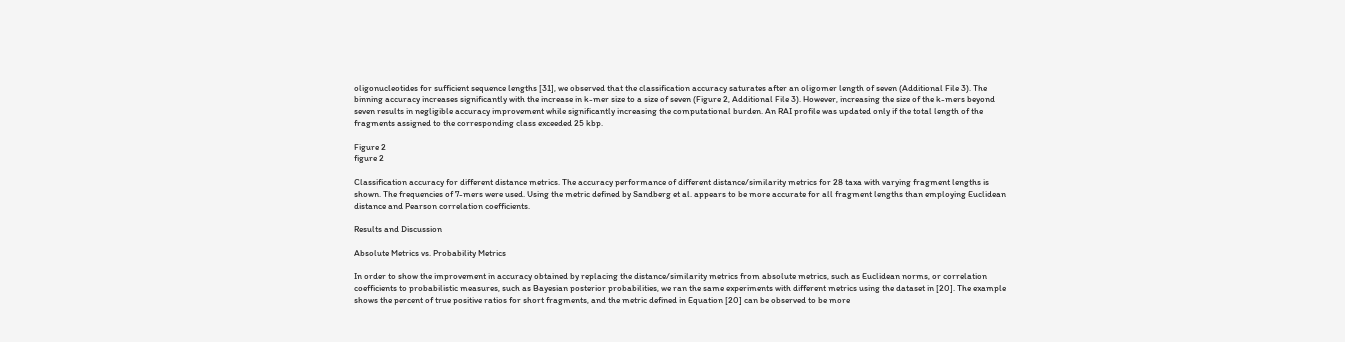oligonucleotides for sufficient sequence lengths [31], we observed that the classification accuracy saturates after an oligomer length of seven (Additional File 3). The binning accuracy increases significantly with the increase in k-mer size to a size of seven (Figure 2, Additional File 3). However, increasing the size of the k-mers beyond seven results in negligible accuracy improvement while significantly increasing the computational burden. An RAI profile was updated only if the total length of the fragments assigned to the corresponding class exceeded 25 kbp.

Figure 2
figure 2

Classification accuracy for different distance metrics. The accuracy performance of different distance/similarity metrics for 28 taxa with varying fragment lengths is shown. The frequencies of 7-mers were used. Using the metric defined by Sandberg et al. appears to be more accurate for all fragment lengths than employing Euclidean distance and Pearson correlation coefficients.

Results and Discussion

Absolute Metrics vs. Probability Metrics

In order to show the improvement in accuracy obtained by replacing the distance/similarity metrics from absolute metrics, such as Euclidean norms, or correlation coefficients to probabilistic measures, such as Bayesian posterior probabilities, we ran the same experiments with different metrics using the dataset in [20]. The example shows the percent of true positive ratios for short fragments, and the metric defined in Equation [20] can be observed to be more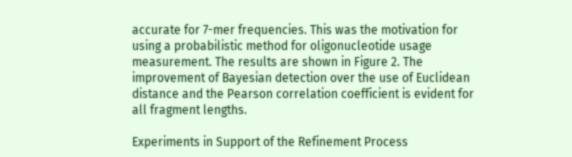accurate for 7-mer frequencies. This was the motivation for using a probabilistic method for oligonucleotide usage measurement. The results are shown in Figure 2. The improvement of Bayesian detection over the use of Euclidean distance and the Pearson correlation coefficient is evident for all fragment lengths.

Experiments in Support of the Refinement Process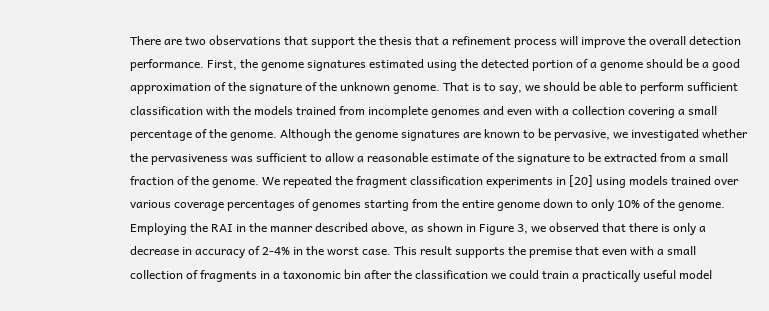There are two observations that support the thesis that a refinement process will improve the overall detection performance. First, the genome signatures estimated using the detected portion of a genome should be a good approximation of the signature of the unknown genome. That is to say, we should be able to perform sufficient classification with the models trained from incomplete genomes and even with a collection covering a small percentage of the genome. Although the genome signatures are known to be pervasive, we investigated whether the pervasiveness was sufficient to allow a reasonable estimate of the signature to be extracted from a small fraction of the genome. We repeated the fragment classification experiments in [20] using models trained over various coverage percentages of genomes starting from the entire genome down to only 10% of the genome. Employing the RAI in the manner described above, as shown in Figure 3, we observed that there is only a decrease in accuracy of 2-4% in the worst case. This result supports the premise that even with a small collection of fragments in a taxonomic bin after the classification we could train a practically useful model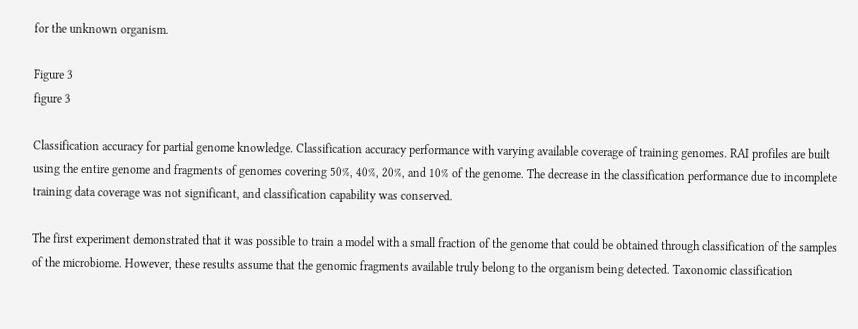for the unknown organism.

Figure 3
figure 3

Classification accuracy for partial genome knowledge. Classification accuracy performance with varying available coverage of training genomes. RAI profiles are built using the entire genome and fragments of genomes covering 50%, 40%, 20%, and 10% of the genome. The decrease in the classification performance due to incomplete training data coverage was not significant, and classification capability was conserved.

The first experiment demonstrated that it was possible to train a model with a small fraction of the genome that could be obtained through classification of the samples of the microbiome. However, these results assume that the genomic fragments available truly belong to the organism being detected. Taxonomic classification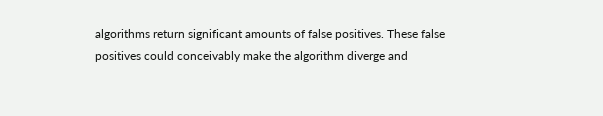algorithms return significant amounts of false positives. These false positives could conceivably make the algorithm diverge and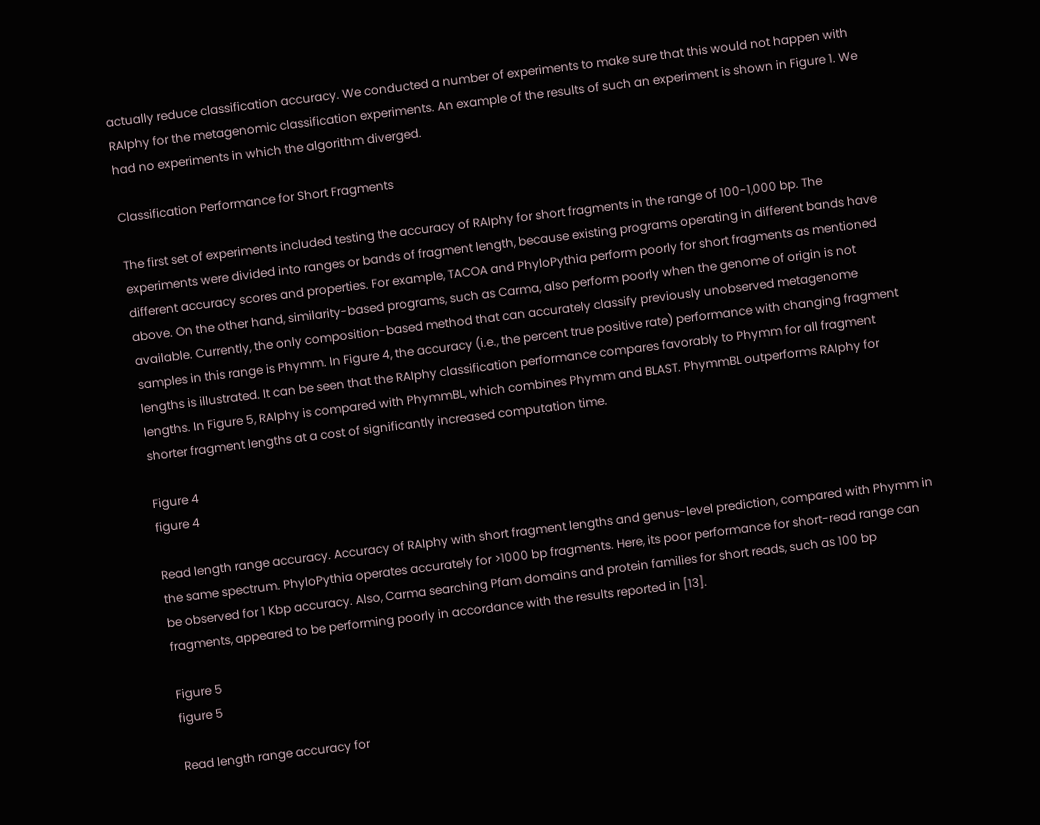actually reduce classification accuracy. We conducted a number of experiments to make sure that this would not happen with RAIphy for the metagenomic classification experiments. An example of the results of such an experiment is shown in Figure 1. We had no experiments in which the algorithm diverged.

Classification Performance for Short Fragments

The first set of experiments included testing the accuracy of RAIphy for short fragments in the range of 100-1,000 bp. The experiments were divided into ranges or bands of fragment length, because existing programs operating in different bands have different accuracy scores and properties. For example, TACOA and PhyloPythia perform poorly for short fragments as mentioned above. On the other hand, similarity-based programs, such as Carma, also perform poorly when the genome of origin is not available. Currently, the only composition-based method that can accurately classify previously unobserved metagenome samples in this range is Phymm. In Figure 4, the accuracy (i.e., the percent true positive rate) performance with changing fragment lengths is illustrated. It can be seen that the RAIphy classification performance compares favorably to Phymm for all fragment lengths. In Figure 5, RAIphy is compared with PhymmBL, which combines Phymm and BLAST. PhymmBL outperforms RAIphy for shorter fragment lengths at a cost of significantly increased computation time.

Figure 4
figure 4

Read length range accuracy. Accuracy of RAIphy with short fragment lengths and genus-level prediction, compared with Phymm in the same spectrum. PhyloPythia operates accurately for >1000 bp fragments. Here, its poor performance for short-read range can be observed for 1 Kbp accuracy. Also, Carma searching Pfam domains and protein families for short reads, such as 100 bp fragments, appeared to be performing poorly in accordance with the results reported in [13].

Figure 5
figure 5

Read length range accuracy for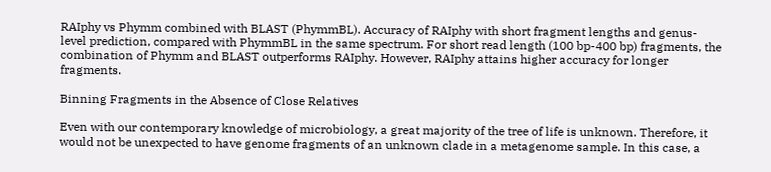RAIphy vs Phymm combined with BLAST (PhymmBL). Accuracy of RAIphy with short fragment lengths and genus-level prediction, compared with PhymmBL in the same spectrum. For short read length (100 bp-400 bp) fragments, the combination of Phymm and BLAST outperforms RAIphy. However, RAIphy attains higher accuracy for longer fragments.

Binning Fragments in the Absence of Close Relatives

Even with our contemporary knowledge of microbiology, a great majority of the tree of life is unknown. Therefore, it would not be unexpected to have genome fragments of an unknown clade in a metagenome sample. In this case, a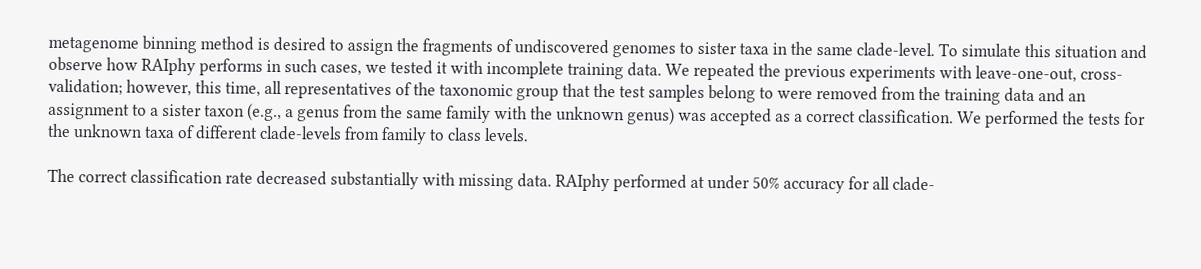metagenome binning method is desired to assign the fragments of undiscovered genomes to sister taxa in the same clade-level. To simulate this situation and observe how RAIphy performs in such cases, we tested it with incomplete training data. We repeated the previous experiments with leave-one-out, cross-validation; however, this time, all representatives of the taxonomic group that the test samples belong to were removed from the training data and an assignment to a sister taxon (e.g., a genus from the same family with the unknown genus) was accepted as a correct classification. We performed the tests for the unknown taxa of different clade-levels from family to class levels.

The correct classification rate decreased substantially with missing data. RAIphy performed at under 50% accuracy for all clade-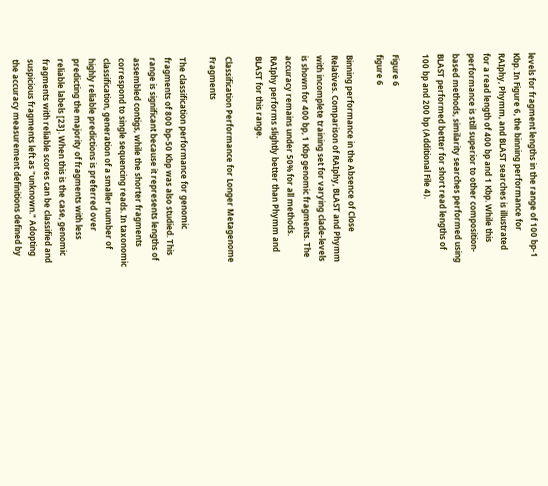levels for fragment lengths in the range of 100 bp-1 Kbp. In Figure 6, the binning performance for RAIphy, Phymm, and BLAST searches is illustrated for a read length of 400 bp and 1 Kbp. While this performance is still superior to other composition-based methods, similarity searches performed using BLAST performed better for short read lengths of 100 bp and 200 bp (Additional File 4).

Figure 6
figure 6

Binning performance in the Absence of Close Relatives. Comparison of RAIphy, BLAST and Phymm with incomplete training set for varying clade-levels is shown for 400 bp, 1 Kbp genomic fragments. The accuracy remains under 50% for all methods. RAIphy performs slightly better than Phymm and BLAST for this range.

Classification Performance for Longer Metagenome Fragments

The classification performance for genomic fragments of 800 bp-50 Kbp was also studied. This range is significant because it represents lengths of assembled contigs, while the shorter fragments correspond to single sequencing reads. In taxonomic classification, generation of a smaller number of highly reliable predictions is preferred over predicting the majority of fragments with less reliable labels [23]. When this is the case, genomic fragments with reliable scores can be classified and suspicious fragments left as "unknown." Adopting the accuracy measurement definitions defined by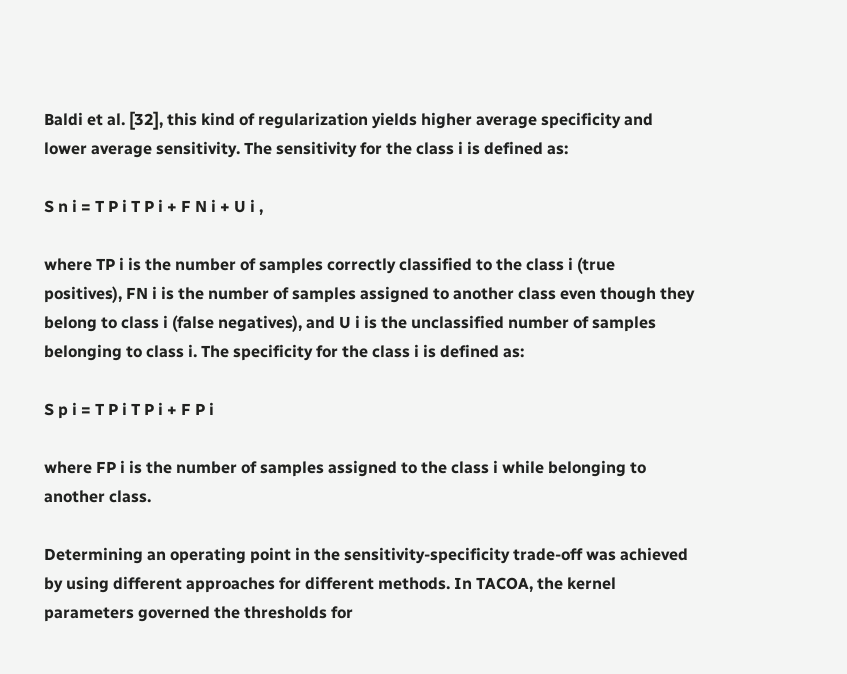Baldi et al. [32], this kind of regularization yields higher average specificity and lower average sensitivity. The sensitivity for the class i is defined as:

S n i = T P i T P i + F N i + U i ,

where TP i is the number of samples correctly classified to the class i (true positives), FN i is the number of samples assigned to another class even though they belong to class i (false negatives), and U i is the unclassified number of samples belonging to class i. The specificity for the class i is defined as:

S p i = T P i T P i + F P i

where FP i is the number of samples assigned to the class i while belonging to another class.

Determining an operating point in the sensitivity-specificity trade-off was achieved by using different approaches for different methods. In TACOA, the kernel parameters governed the thresholds for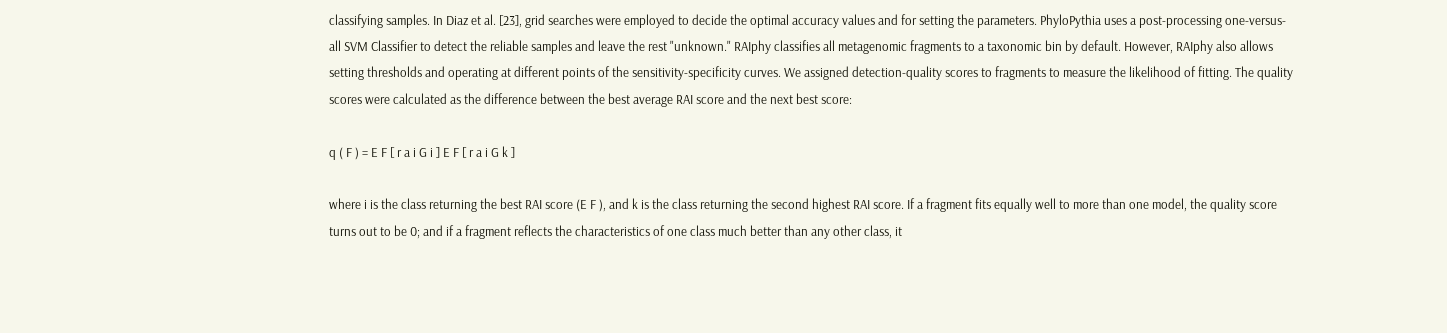classifying samples. In Diaz et al. [23], grid searches were employed to decide the optimal accuracy values and for setting the parameters. PhyloPythia uses a post-processing one-versus-all SVM Classifier to detect the reliable samples and leave the rest "unknown." RAIphy classifies all metagenomic fragments to a taxonomic bin by default. However, RAIphy also allows setting thresholds and operating at different points of the sensitivity-specificity curves. We assigned detection-quality scores to fragments to measure the likelihood of fitting. The quality scores were calculated as the difference between the best average RAI score and the next best score:

q ( F ) = E F [ r a i G i ] E F [ r a i G k ]

where i is the class returning the best RAI score (E F ), and k is the class returning the second highest RAI score. If a fragment fits equally well to more than one model, the quality score turns out to be 0; and if a fragment reflects the characteristics of one class much better than any other class, it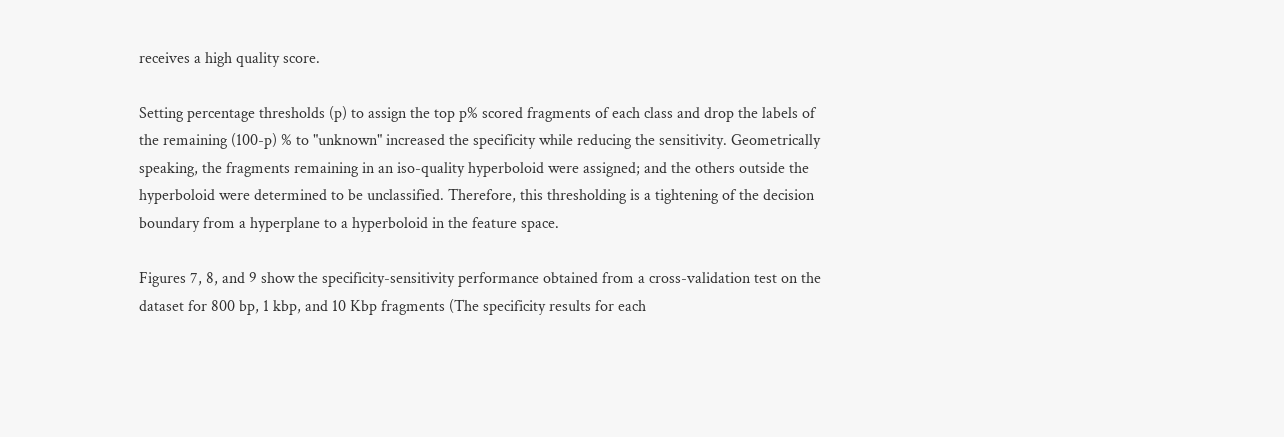receives a high quality score.

Setting percentage thresholds (p) to assign the top p% scored fragments of each class and drop the labels of the remaining (100-p) % to "unknown" increased the specificity while reducing the sensitivity. Geometrically speaking, the fragments remaining in an iso-quality hyperboloid were assigned; and the others outside the hyperboloid were determined to be unclassified. Therefore, this thresholding is a tightening of the decision boundary from a hyperplane to a hyperboloid in the feature space.

Figures 7, 8, and 9 show the specificity-sensitivity performance obtained from a cross-validation test on the dataset for 800 bp, 1 kbp, and 10 Kbp fragments (The specificity results for each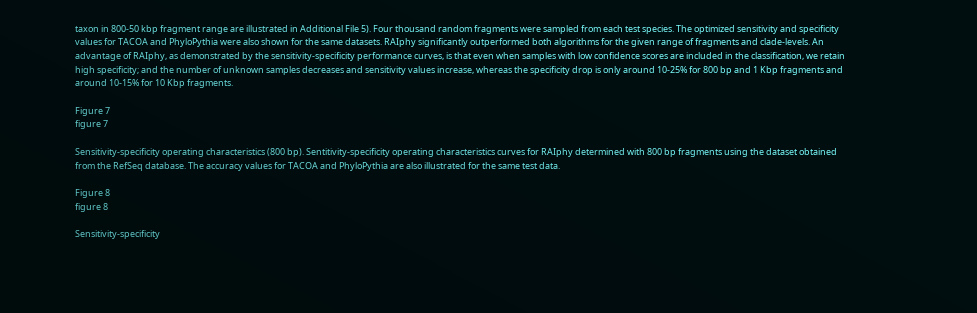taxon in 800-50 kbp fragment range are illustrated in Additional File 5). Four thousand random fragments were sampled from each test species. The optimized sensitivity and specificity values for TACOA and PhyloPythia were also shown for the same datasets. RAIphy significantly outperformed both algorithms for the given range of fragments and clade-levels. An advantage of RAIphy, as demonstrated by the sensitivity-specificity performance curves, is that even when samples with low confidence scores are included in the classification, we retain high specificity; and the number of unknown samples decreases and sensitivity values increase, whereas the specificity drop is only around 10-25% for 800 bp and 1 Kbp fragments and around 10-15% for 10 Kbp fragments.

Figure 7
figure 7

Sensitivity-specificity operating characteristics (800 bp). Sentitivity-specificity operating characteristics curves for RAIphy determined with 800 bp fragments using the dataset obtained from the RefSeq database. The accuracy values for TACOA and PhyloPythia are also illustrated for the same test data.

Figure 8
figure 8

Sensitivity-specificity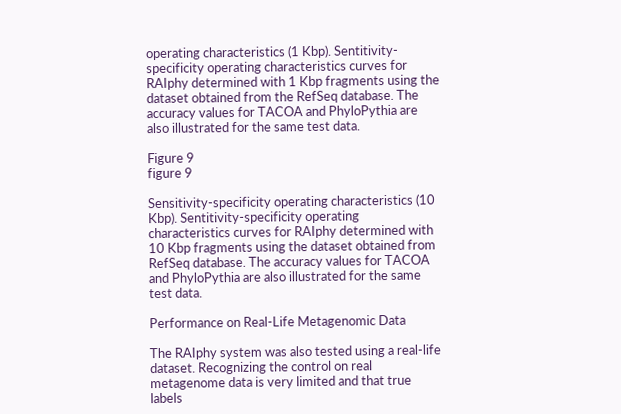operating characteristics (1 Kbp). Sentitivity-specificity operating characteristics curves for RAIphy determined with 1 Kbp fragments using the dataset obtained from the RefSeq database. The accuracy values for TACOA and PhyloPythia are also illustrated for the same test data.

Figure 9
figure 9

Sensitivity-specificity operating characteristics (10 Kbp). Sentitivity-specificity operating characteristics curves for RAIphy determined with 10 Kbp fragments using the dataset obtained from RefSeq database. The accuracy values for TACOA and PhyloPythia are also illustrated for the same test data.

Performance on Real-Life Metagenomic Data

The RAIphy system was also tested using a real-life dataset. Recognizing the control on real metagenome data is very limited and that true labels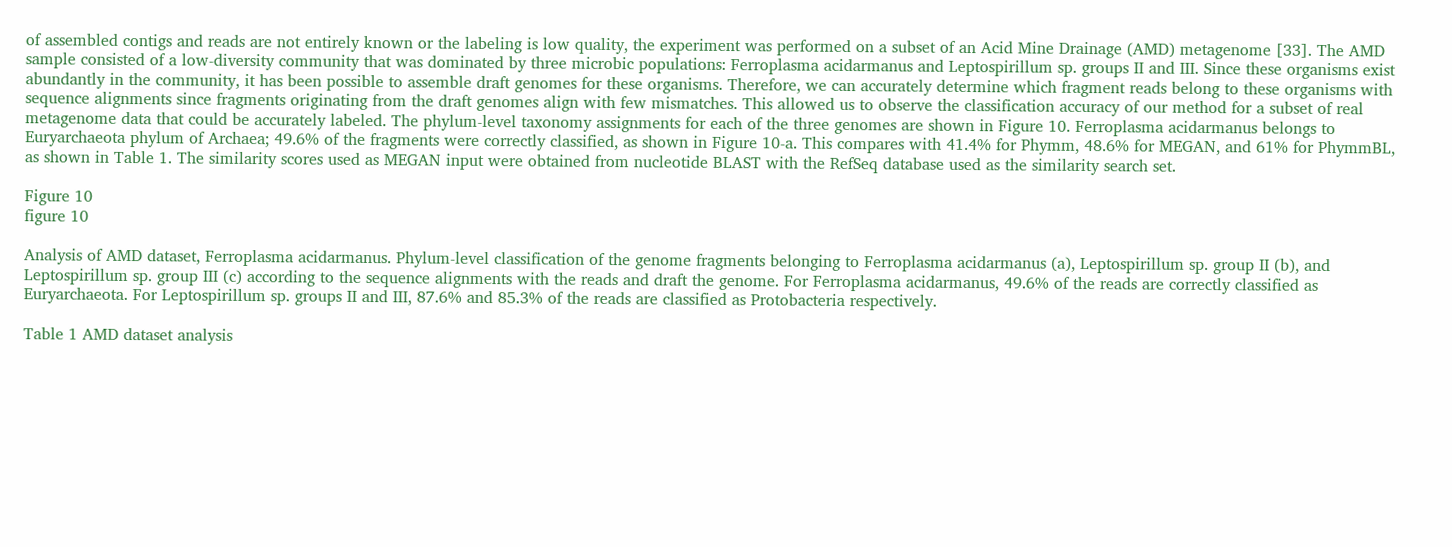of assembled contigs and reads are not entirely known or the labeling is low quality, the experiment was performed on a subset of an Acid Mine Drainage (AMD) metagenome [33]. The AMD sample consisted of a low-diversity community that was dominated by three microbic populations: Ferroplasma acidarmanus and Leptospirillum sp. groups II and III. Since these organisms exist abundantly in the community, it has been possible to assemble draft genomes for these organisms. Therefore, we can accurately determine which fragment reads belong to these organisms with sequence alignments since fragments originating from the draft genomes align with few mismatches. This allowed us to observe the classification accuracy of our method for a subset of real metagenome data that could be accurately labeled. The phylum-level taxonomy assignments for each of the three genomes are shown in Figure 10. Ferroplasma acidarmanus belongs to Euryarchaeota phylum of Archaea; 49.6% of the fragments were correctly classified, as shown in Figure 10-a. This compares with 41.4% for Phymm, 48.6% for MEGAN, and 61% for PhymmBL, as shown in Table 1. The similarity scores used as MEGAN input were obtained from nucleotide BLAST with the RefSeq database used as the similarity search set.

Figure 10
figure 10

Analysis of AMD dataset, Ferroplasma acidarmanus. Phylum-level classification of the genome fragments belonging to Ferroplasma acidarmanus (a), Leptospirillum sp. group II (b), and Leptospirillum sp. group III (c) according to the sequence alignments with the reads and draft the genome. For Ferroplasma acidarmanus, 49.6% of the reads are correctly classified as Euryarchaeota. For Leptospirillum sp. groups II and III, 87.6% and 85.3% of the reads are classified as Protobacteria respectively.

Table 1 AMD dataset analysis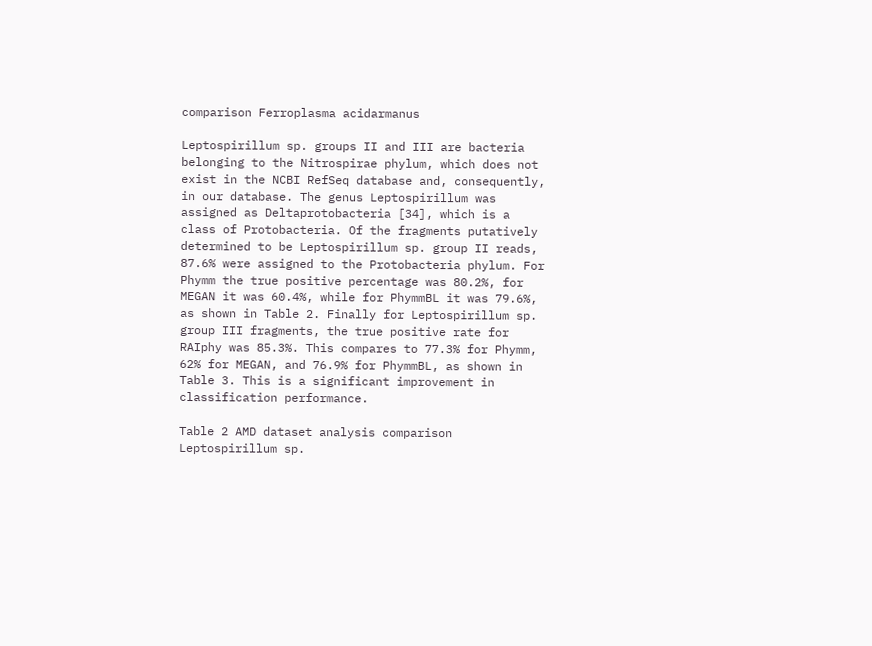comparison Ferroplasma acidarmanus

Leptospirillum sp. groups II and III are bacteria belonging to the Nitrospirae phylum, which does not exist in the NCBI RefSeq database and, consequently, in our database. The genus Leptospirillum was assigned as Deltaprotobacteria [34], which is a class of Protobacteria. Of the fragments putatively determined to be Leptospirillum sp. group II reads, 87.6% were assigned to the Protobacteria phylum. For Phymm the true positive percentage was 80.2%, for MEGAN it was 60.4%, while for PhymmBL it was 79.6%, as shown in Table 2. Finally for Leptospirillum sp. group III fragments, the true positive rate for RAIphy was 85.3%. This compares to 77.3% for Phymm, 62% for MEGAN, and 76.9% for PhymmBL, as shown in Table 3. This is a significant improvement in classification performance.

Table 2 AMD dataset analysis comparison Leptospirillum sp.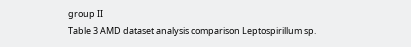group II
Table 3 AMD dataset analysis comparison Leptospirillum sp.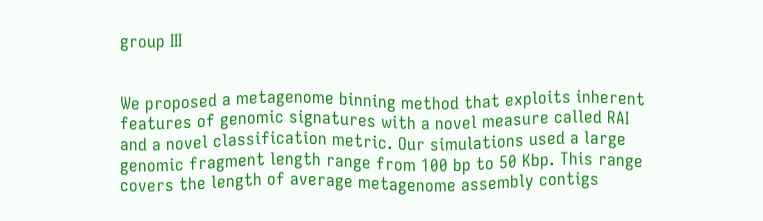group III


We proposed a metagenome binning method that exploits inherent features of genomic signatures with a novel measure called RAI and a novel classification metric. Our simulations used a large genomic fragment length range from 100 bp to 50 Kbp. This range covers the length of average metagenome assembly contigs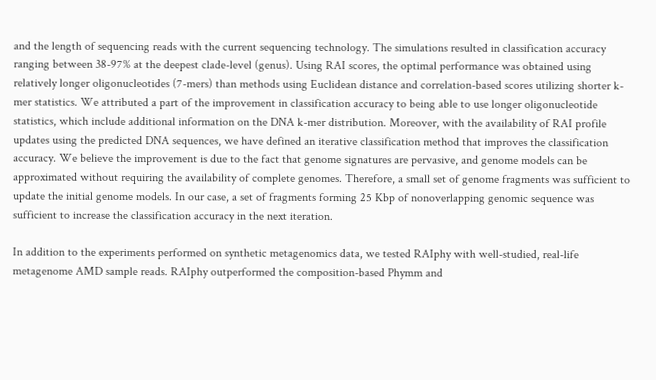and the length of sequencing reads with the current sequencing technology. The simulations resulted in classification accuracy ranging between 38-97% at the deepest clade-level (genus). Using RAI scores, the optimal performance was obtained using relatively longer oligonucleotides (7-mers) than methods using Euclidean distance and correlation-based scores utilizing shorter k-mer statistics. We attributed a part of the improvement in classification accuracy to being able to use longer oligonucleotide statistics, which include additional information on the DNA k-mer distribution. Moreover, with the availability of RAI profile updates using the predicted DNA sequences, we have defined an iterative classification method that improves the classification accuracy. We believe the improvement is due to the fact that genome signatures are pervasive, and genome models can be approximated without requiring the availability of complete genomes. Therefore, a small set of genome fragments was sufficient to update the initial genome models. In our case, a set of fragments forming 25 Kbp of nonoverlapping genomic sequence was sufficient to increase the classification accuracy in the next iteration.

In addition to the experiments performed on synthetic metagenomics data, we tested RAIphy with well-studied, real-life metagenome AMD sample reads. RAIphy outperformed the composition-based Phymm and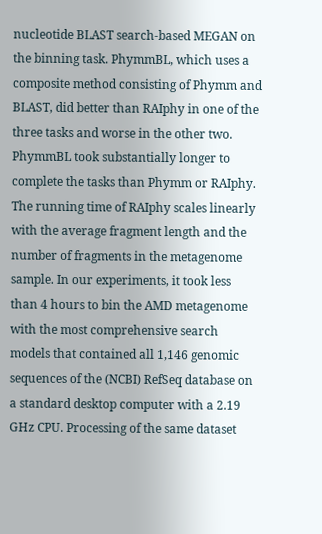nucleotide BLAST search-based MEGAN on the binning task. PhymmBL, which uses a composite method consisting of Phymm and BLAST, did better than RAIphy in one of the three tasks and worse in the other two. PhymmBL took substantially longer to complete the tasks than Phymm or RAIphy. The running time of RAIphy scales linearly with the average fragment length and the number of fragments in the metagenome sample. In our experiments, it took less than 4 hours to bin the AMD metagenome with the most comprehensive search models that contained all 1,146 genomic sequences of the (NCBI) RefSeq database on a standard desktop computer with a 2.19 GHz CPU. Processing of the same dataset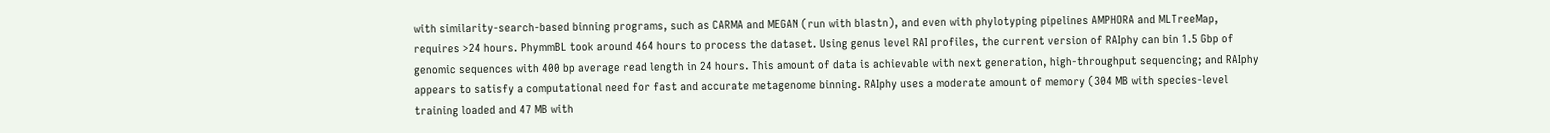with similarity-search-based binning programs, such as CARMA and MEGAN (run with blastn), and even with phylotyping pipelines AMPHORA and MLTreeMap, requires >24 hours. PhymmBL took around 464 hours to process the dataset. Using genus level RAI profiles, the current version of RAIphy can bin 1.5 Gbp of genomic sequences with 400 bp average read length in 24 hours. This amount of data is achievable with next generation, high-throughput sequencing; and RAIphy appears to satisfy a computational need for fast and accurate metagenome binning. RAIphy uses a moderate amount of memory (304 MB with species-level training loaded and 47 MB with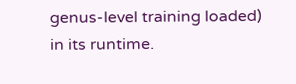genus-level training loaded) in its runtime.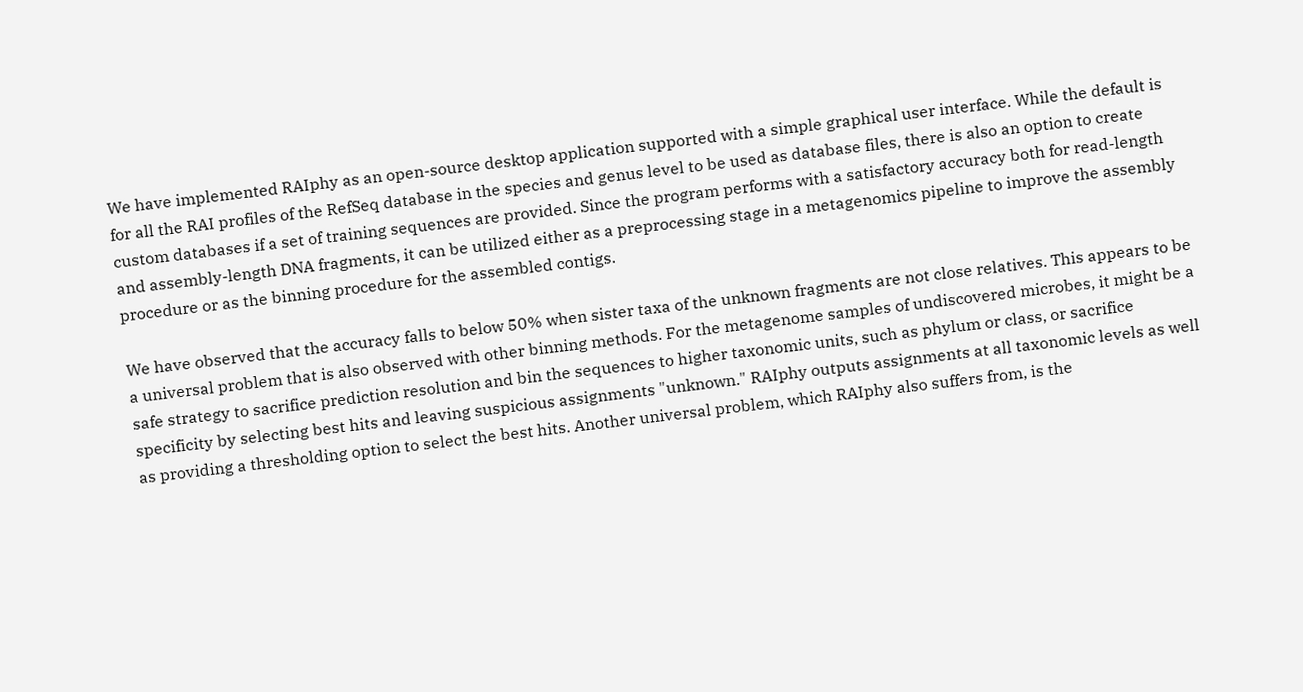We have implemented RAIphy as an open-source desktop application supported with a simple graphical user interface. While the default is for all the RAI profiles of the RefSeq database in the species and genus level to be used as database files, there is also an option to create custom databases if a set of training sequences are provided. Since the program performs with a satisfactory accuracy both for read-length and assembly-length DNA fragments, it can be utilized either as a preprocessing stage in a metagenomics pipeline to improve the assembly procedure or as the binning procedure for the assembled contigs.

We have observed that the accuracy falls to below 50% when sister taxa of the unknown fragments are not close relatives. This appears to be a universal problem that is also observed with other binning methods. For the metagenome samples of undiscovered microbes, it might be a safe strategy to sacrifice prediction resolution and bin the sequences to higher taxonomic units, such as phylum or class, or sacrifice specificity by selecting best hits and leaving suspicious assignments "unknown." RAIphy outputs assignments at all taxonomic levels as well as providing a thresholding option to select the best hits. Another universal problem, which RAIphy also suffers from, is the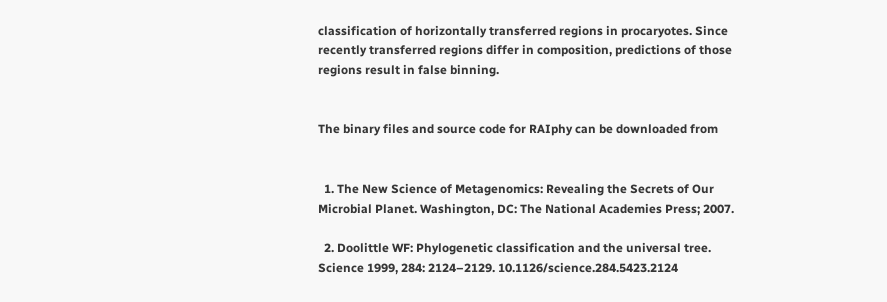classification of horizontally transferred regions in procaryotes. Since recently transferred regions differ in composition, predictions of those regions result in false binning.


The binary files and source code for RAIphy can be downloaded from


  1. The New Science of Metagenomics: Revealing the Secrets of Our Microbial Planet. Washington, DC: The National Academies Press; 2007.

  2. Doolittle WF: Phylogenetic classification and the universal tree. Science 1999, 284: 2124–2129. 10.1126/science.284.5423.2124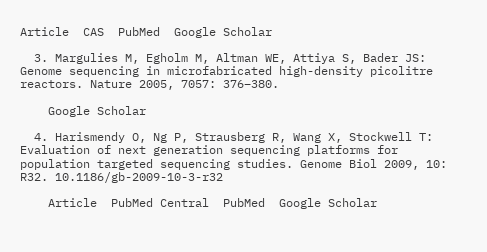Article  CAS  PubMed  Google Scholar

  3. Margulies M, Egholm M, Altman WE, Attiya S, Bader JS: Genome sequencing in microfabricated high-density picolitre reactors. Nature 2005, 7057: 376–380.

    Google Scholar

  4. Harismendy O, Ng P, Strausberg R, Wang X, Stockwell T: Evaluation of next generation sequencing platforms for population targeted sequencing studies. Genome Biol 2009, 10: R32. 10.1186/gb-2009-10-3-r32

    Article  PubMed Central  PubMed  Google Scholar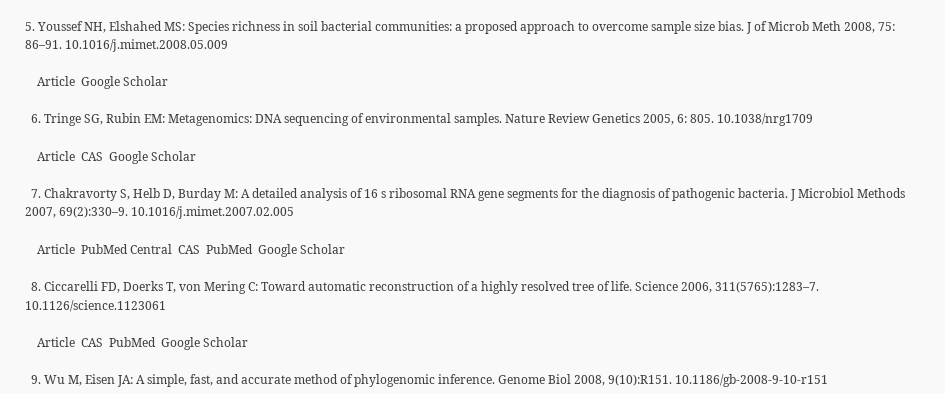5. Youssef NH, Elshahed MS: Species richness in soil bacterial communities: a proposed approach to overcome sample size bias. J of Microb Meth 2008, 75: 86–91. 10.1016/j.mimet.2008.05.009

    Article  Google Scholar

  6. Tringe SG, Rubin EM: Metagenomics: DNA sequencing of environmental samples. Nature Review Genetics 2005, 6: 805. 10.1038/nrg1709

    Article  CAS  Google Scholar

  7. Chakravorty S, Helb D, Burday M: A detailed analysis of 16 s ribosomal RNA gene segments for the diagnosis of pathogenic bacteria. J Microbiol Methods 2007, 69(2):330–9. 10.1016/j.mimet.2007.02.005

    Article  PubMed Central  CAS  PubMed  Google Scholar

  8. Ciccarelli FD, Doerks T, von Mering C: Toward automatic reconstruction of a highly resolved tree of life. Science 2006, 311(5765):1283–7. 10.1126/science.1123061

    Article  CAS  PubMed  Google Scholar

  9. Wu M, Eisen JA: A simple, fast, and accurate method of phylogenomic inference. Genome Biol 2008, 9(10):R151. 10.1186/gb-2008-9-10-r151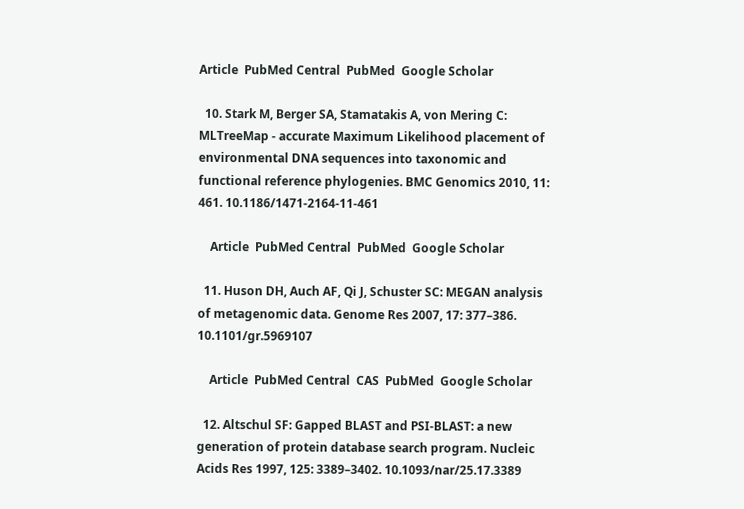Article  PubMed Central  PubMed  Google Scholar

  10. Stark M, Berger SA, Stamatakis A, von Mering C: MLTreeMap - accurate Maximum Likelihood placement of environmental DNA sequences into taxonomic and functional reference phylogenies. BMC Genomics 2010, 11: 461. 10.1186/1471-2164-11-461

    Article  PubMed Central  PubMed  Google Scholar

  11. Huson DH, Auch AF, Qi J, Schuster SC: MEGAN analysis of metagenomic data. Genome Res 2007, 17: 377–386. 10.1101/gr.5969107

    Article  PubMed Central  CAS  PubMed  Google Scholar

  12. Altschul SF: Gapped BLAST and PSI-BLAST: a new generation of protein database search program. Nucleic Acids Res 1997, 125: 3389–3402. 10.1093/nar/25.17.3389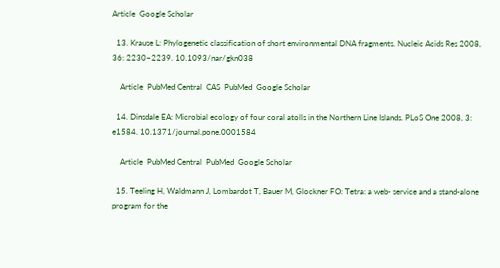Article  Google Scholar

  13. Krause L: Phylogenetic classification of short environmental DNA fragments. Nucleic Acids Res 2008, 36: 2230–2239. 10.1093/nar/gkn038

    Article  PubMed Central  CAS  PubMed  Google Scholar

  14. Dinsdale EA: Microbial ecology of four coral atolls in the Northern Line Islands. PLoS One 2008, 3: e1584. 10.1371/journal.pone.0001584

    Article  PubMed Central  PubMed  Google Scholar

  15. Teeling H, Waldmann J, Lombardot T, Bauer M, Glockner FO: Tetra: a web- service and a stand-alone program for the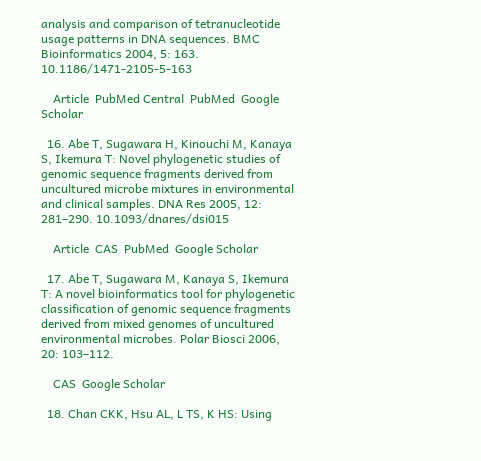analysis and comparison of tetranucleotide usage patterns in DNA sequences. BMC Bioinformatics 2004, 5: 163. 10.1186/1471-2105-5-163

    Article  PubMed Central  PubMed  Google Scholar

  16. Abe T, Sugawara H, Kinouchi M, Kanaya S, Ikemura T: Novel phylogenetic studies of genomic sequence fragments derived from uncultured microbe mixtures in environmental and clinical samples. DNA Res 2005, 12: 281–290. 10.1093/dnares/dsi015

    Article  CAS  PubMed  Google Scholar

  17. Abe T, Sugawara M, Kanaya S, Ikemura T: A novel bioinformatics tool for phylogenetic classification of genomic sequence fragments derived from mixed genomes of uncultured environmental microbes. Polar Biosci 2006, 20: 103–112.

    CAS  Google Scholar

  18. Chan CKK, Hsu AL, L TS, K HS: Using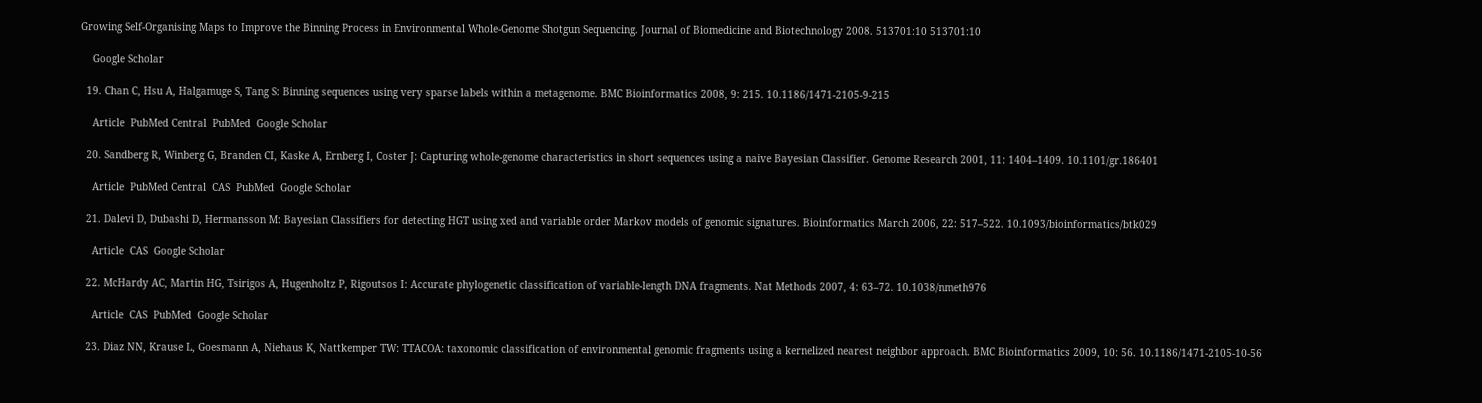Growing Self-Organising Maps to Improve the Binning Process in Environmental Whole-Genome Shotgun Sequencing. Journal of Biomedicine and Biotechnology 2008. 513701:10 513701:10

    Google Scholar

  19. Chan C, Hsu A, Halgamuge S, Tang S: Binning sequences using very sparse labels within a metagenome. BMC Bioinformatics 2008, 9: 215. 10.1186/1471-2105-9-215

    Article  PubMed Central  PubMed  Google Scholar

  20. Sandberg R, Winberg G, Branden CI, Kaske A, Ernberg I, Coster J: Capturing whole-genome characteristics in short sequences using a naive Bayesian Classifier. Genome Research 2001, 11: 1404–1409. 10.1101/gr.186401

    Article  PubMed Central  CAS  PubMed  Google Scholar

  21. Dalevi D, Dubashi D, Hermansson M: Bayesian Classifiers for detecting HGT using xed and variable order Markov models of genomic signatures. Bioinformatics March 2006, 22: 517–522. 10.1093/bioinformatics/btk029

    Article  CAS  Google Scholar

  22. McHardy AC, Martin HG, Tsirigos A, Hugenholtz P, Rigoutsos I: Accurate phylogenetic classification of variable-length DNA fragments. Nat Methods 2007, 4: 63–72. 10.1038/nmeth976

    Article  CAS  PubMed  Google Scholar

  23. Diaz NN, Krause L, Goesmann A, Niehaus K, Nattkemper TW: TTACOA: taxonomic classification of environmental genomic fragments using a kernelized nearest neighbor approach. BMC Bioinformatics 2009, 10: 56. 10.1186/1471-2105-10-56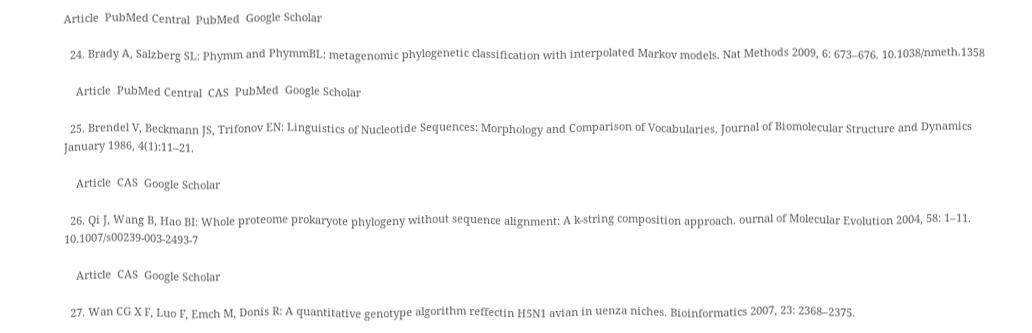Article  PubMed Central  PubMed  Google Scholar

  24. Brady A, Salzberg SL: Phymm and PhymmBL: metagenomic phylogenetic classification with interpolated Markov models. Nat Methods 2009, 6: 673–676. 10.1038/nmeth.1358

    Article  PubMed Central  CAS  PubMed  Google Scholar

  25. Brendel V, Beckmann JS, Trifonov EN: Linguistics of Nucleotide Sequences: Morphology and Comparison of Vocabularies. Journal of Biomolecular Structure and Dynamics January 1986, 4(1):11–21.

    Article  CAS  Google Scholar

  26. Qi J, Wang B, Hao BI: Whole proteome prokaryote phylogeny without sequence alignment: A k-string composition approach. ournal of Molecular Evolution 2004, 58: 1–11. 10.1007/s00239-003-2493-7

    Article  CAS  Google Scholar

  27. Wan CG X F, Luo F, Emch M, Donis R: A quantitative genotype algorithm reffectin H5N1 avian in uenza niches. Bioinformatics 2007, 23: 2368–2375.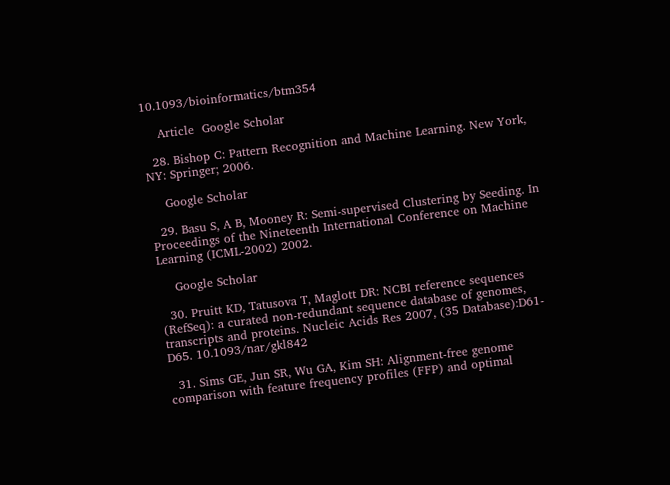10.1093/bioinformatics/btm354

    Article  Google Scholar

  28. Bishop C: Pattern Recognition and Machine Learning. New York, NY: Springer; 2006.

    Google Scholar

  29. Basu S, A B, Mooney R: Semi-supervised Clustering by Seeding. In Proceedings of the Nineteenth International Conference on Machine Learning (ICML-2002) 2002.

    Google Scholar

  30. Pruitt KD, Tatusova T, Maglott DR: NCBI reference sequences (RefSeq): a curated non-redundant sequence database of genomes, transcripts and proteins. Nucleic Acids Res 2007, (35 Database):D61-D65. 10.1093/nar/gkl842

  31. Sims GE, Jun SR, Wu GA, Kim SH: Alignment-free genome comparison with feature frequency profiles (FFP) and optimal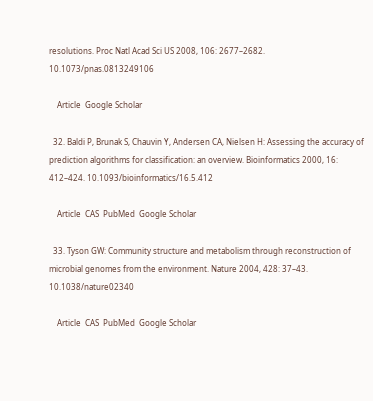resolutions. Proc Natl Acad Sci US 2008, 106: 2677–2682. 10.1073/pnas.0813249106

    Article  Google Scholar

  32. Baldi P, Brunak S, Chauvin Y, Andersen CA, Nielsen H: Assessing the accuracy of prediction algorithms for classification: an overview. Bioinformatics 2000, 16: 412–424. 10.1093/bioinformatics/16.5.412

    Article  CAS  PubMed  Google Scholar

  33. Tyson GW: Community structure and metabolism through reconstruction of microbial genomes from the environment. Nature 2004, 428: 37–43. 10.1038/nature02340

    Article  CAS  PubMed  Google Scholar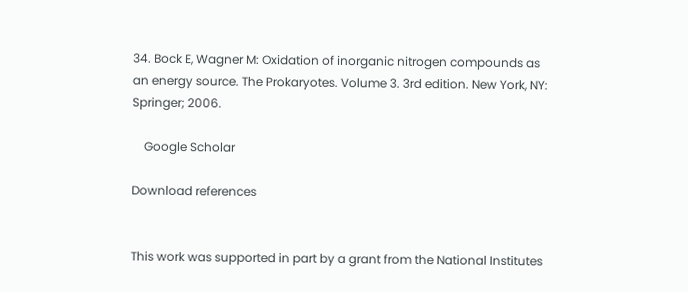34. Bock E, Wagner M: Oxidation of inorganic nitrogen compounds as an energy source. The Prokaryotes. Volume 3. 3rd edition. New York, NY: Springer; 2006.

    Google Scholar

Download references


This work was supported in part by a grant from the National Institutes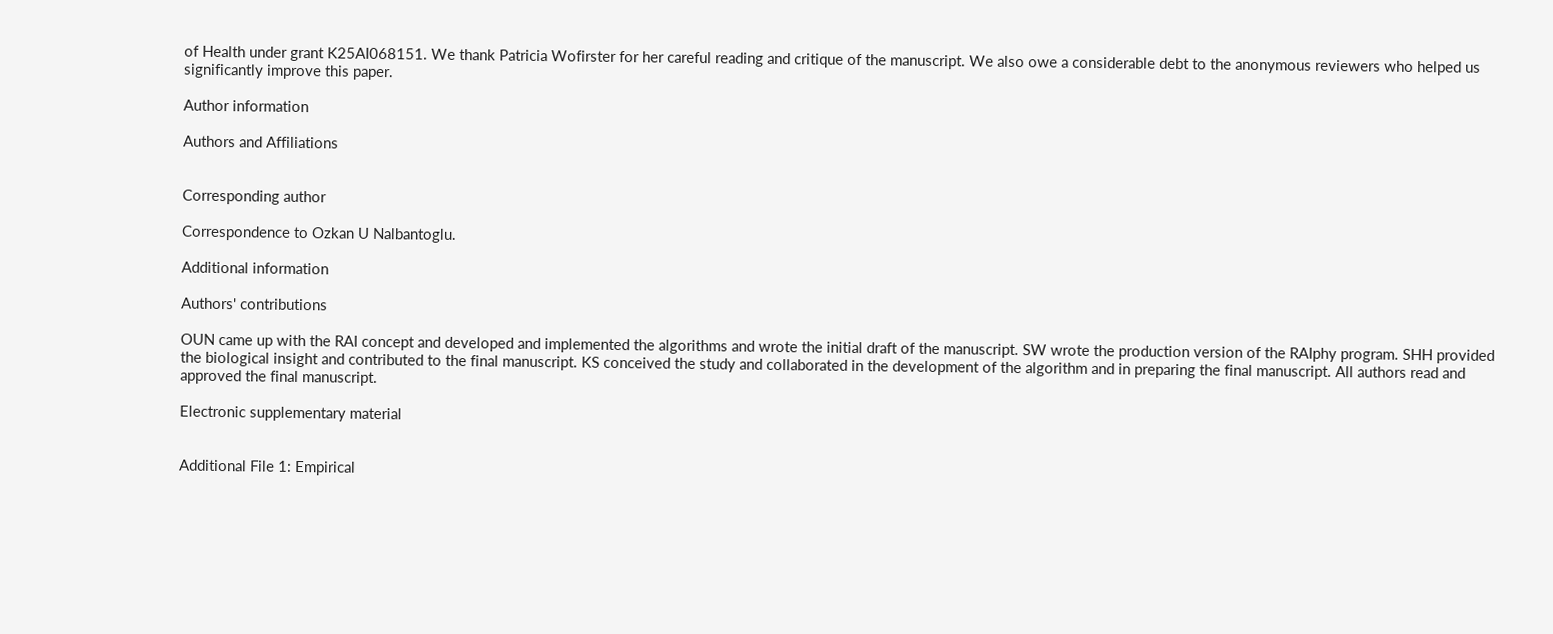of Health under grant K25AI068151. We thank Patricia Wofirster for her careful reading and critique of the manuscript. We also owe a considerable debt to the anonymous reviewers who helped us significantly improve this paper.

Author information

Authors and Affiliations


Corresponding author

Correspondence to Ozkan U Nalbantoglu.

Additional information

Authors' contributions

OUN came up with the RAI concept and developed and implemented the algorithms and wrote the initial draft of the manuscript. SW wrote the production version of the RAIphy program. SHH provided the biological insight and contributed to the final manuscript. KS conceived the study and collaborated in the development of the algorithm and in preparing the final manuscript. All authors read and approved the final manuscript.

Electronic supplementary material


Additional File 1: Empirical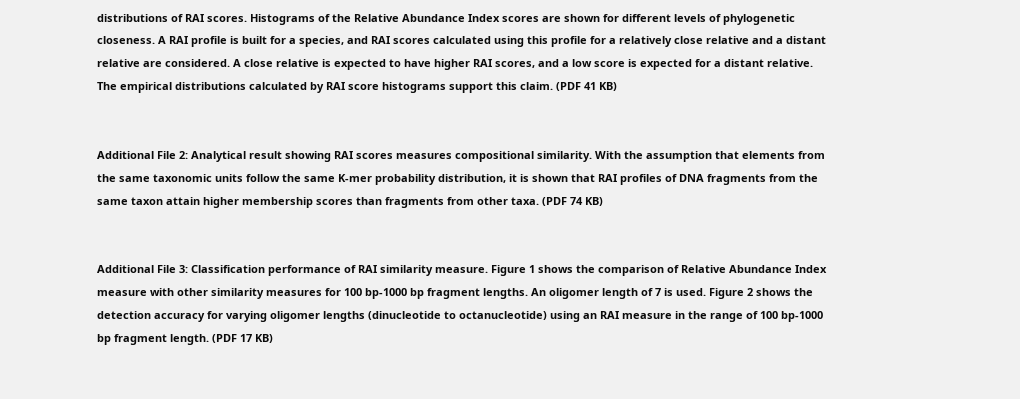distributions of RAI scores. Histograms of the Relative Abundance Index scores are shown for different levels of phylogenetic closeness. A RAI profile is built for a species, and RAI scores calculated using this profile for a relatively close relative and a distant relative are considered. A close relative is expected to have higher RAI scores, and a low score is expected for a distant relative. The empirical distributions calculated by RAI score histograms support this claim. (PDF 41 KB)


Additional File 2: Analytical result showing RAI scores measures compositional similarity. With the assumption that elements from the same taxonomic units follow the same K-mer probability distribution, it is shown that RAI profiles of DNA fragments from the same taxon attain higher membership scores than fragments from other taxa. (PDF 74 KB)


Additional File 3: Classification performance of RAI similarity measure. Figure 1 shows the comparison of Relative Abundance Index measure with other similarity measures for 100 bp-1000 bp fragment lengths. An oligomer length of 7 is used. Figure 2 shows the detection accuracy for varying oligomer lengths (dinucleotide to octanucleotide) using an RAI measure in the range of 100 bp-1000 bp fragment length. (PDF 17 KB)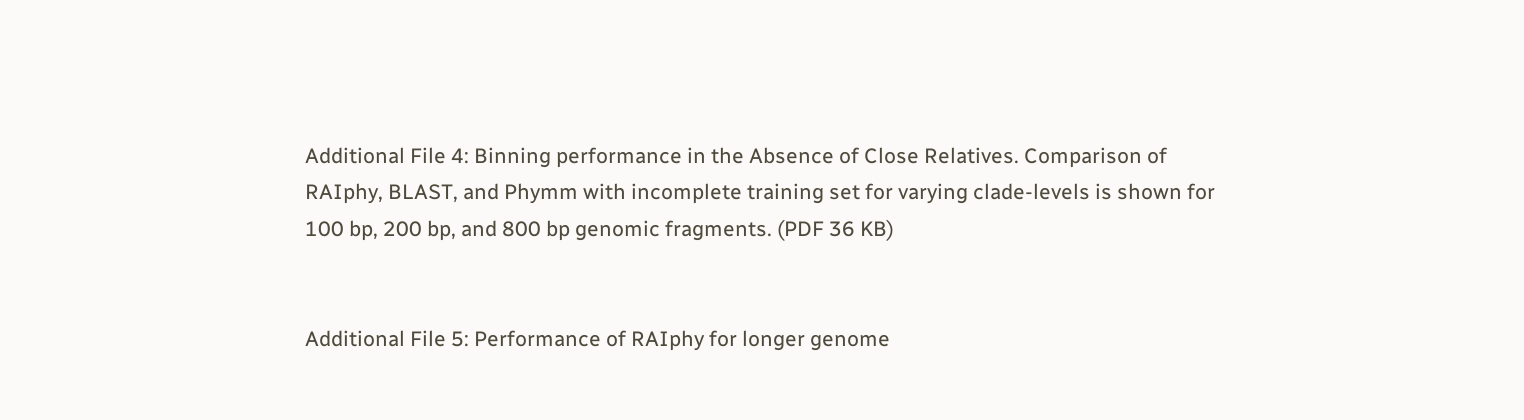Additional File 4: Binning performance in the Absence of Close Relatives. Comparison of RAIphy, BLAST, and Phymm with incomplete training set for varying clade-levels is shown for 100 bp, 200 bp, and 800 bp genomic fragments. (PDF 36 KB)


Additional File 5: Performance of RAIphy for longer genome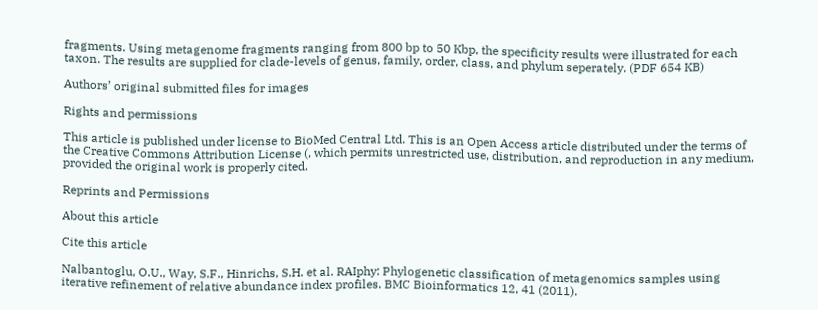fragments. Using metagenome fragments ranging from 800 bp to 50 Kbp, the specificity results were illustrated for each taxon. The results are supplied for clade-levels of genus, family, order, class, and phylum seperately. (PDF 654 KB)

Authors’ original submitted files for images

Rights and permissions

This article is published under license to BioMed Central Ltd. This is an Open Access article distributed under the terms of the Creative Commons Attribution License (, which permits unrestricted use, distribution, and reproduction in any medium, provided the original work is properly cited.

Reprints and Permissions

About this article

Cite this article

Nalbantoglu, O.U., Way, S.F., Hinrichs, S.H. et al. RAIphy: Phylogenetic classification of metagenomics samples using iterative refinement of relative abundance index profiles. BMC Bioinformatics 12, 41 (2011).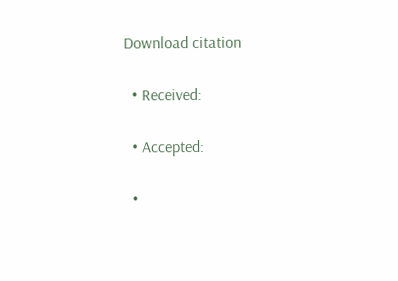Download citation

  • Received:

  • Accepted:

  •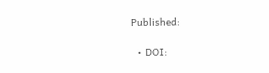Published:

  • DOI: